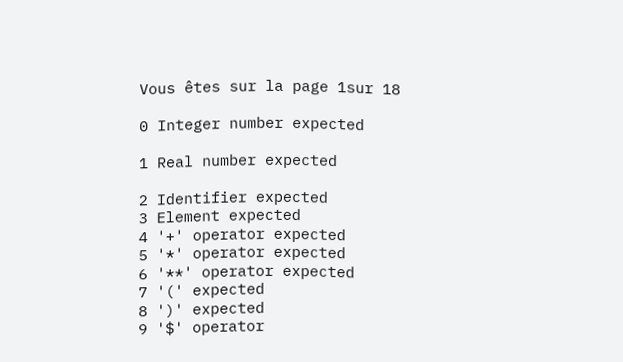Vous êtes sur la page 1sur 18

0 Integer number expected

1 Real number expected

2 Identifier expected
3 Element expected
4 '+' operator expected
5 '*' operator expected
6 '**' operator expected
7 '(' expected
8 ')' expected
9 '$' operator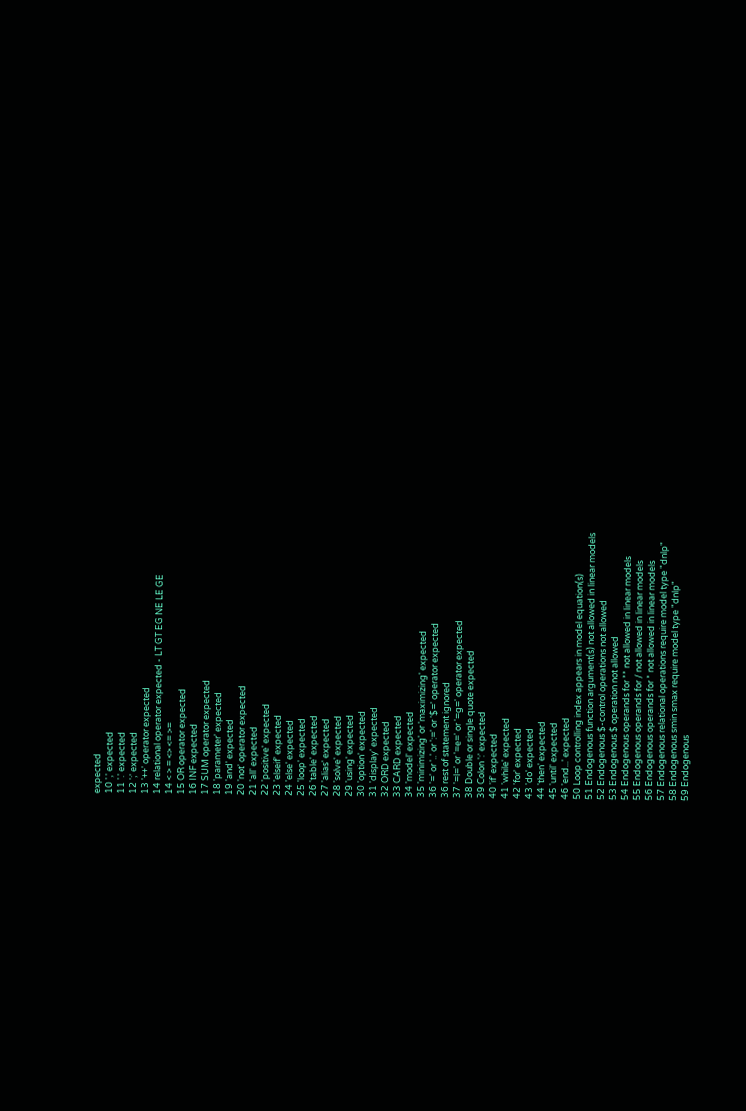expected
10 ',' expected
11 '.' expected
12 ';' expected
13 '++' operator expected
14 relational operator expected - LT GT EG NE LE GE
14 < > = <> <= >=
15 OR operator expected
16 INF expected
17 SUM operator expected
18 'parameter' expected
19 'and' expected
20 'not' operator expected
21 'all' expected
22 'positive' expected
23 'elseif' expected
24 'else' expected
25 'loop' expected
26 'table' expected
27 'alias' expected
28 'solve' expected
29 'using' expected
30 'option' expected
31 'display' expected
32 ORD expected
33 CARD expected
34 'model' expected
35 'minimizing' or 'maximizing' expected
36 '=' or '..' or ':=' or '$=' operator expected
36 rest of statement ignored
37 '=l=' or '=e=' or '=g=' operator expected
38 Double or single quote expected
39 Colon ':' expected
40 'if' expected
41 'while' expected
42 'for' expected
43 'do' expected
44 'then' expected
45 'until' expected
46 'end...' expected
50 Loop controlling index appears in model equation(s)
51 Endogenous function argument(s) not allowed in linear models
52 Endogenous $-control operations not allowed
53 Endogenous $ operation not allowed
54 Endogenous operands for ** not allowed in linear models
55 Endogenous operands for / not allowed in linear models
56 Endogenous operands for * not allowed in linear models
57 Endogenous relational operations require model type "dnlp"
58 Endogenous smin smax require model type "dnlp"
59 Endogenous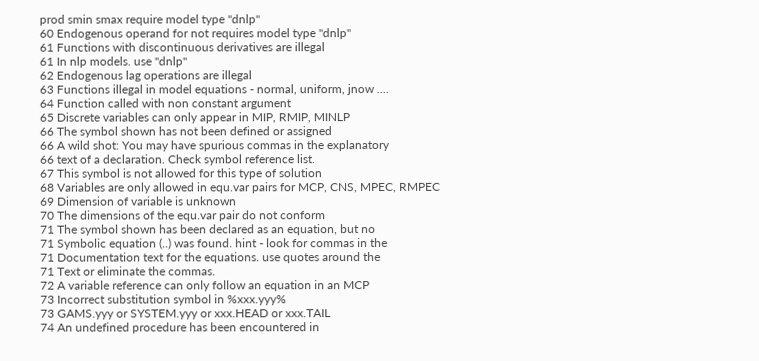prod smin smax require model type "dnlp"
60 Endogenous operand for not requires model type "dnlp"
61 Functions with discontinuous derivatives are illegal
61 In nlp models. use "dnlp"
62 Endogenous lag operations are illegal
63 Functions illegal in model equations - normal, uniform, jnow ....
64 Function called with non constant argument
65 Discrete variables can only appear in MIP, RMIP, MINLP
66 The symbol shown has not been defined or assigned
66 A wild shot: You may have spurious commas in the explanatory
66 text of a declaration. Check symbol reference list.
67 This symbol is not allowed for this type of solution
68 Variables are only allowed in equ.var pairs for MCP, CNS, MPEC, RMPEC
69 Dimension of variable is unknown
70 The dimensions of the equ.var pair do not conform
71 The symbol shown has been declared as an equation, but no
71 Symbolic equation (..) was found. hint - look for commas in the
71 Documentation text for the equations. use quotes around the
71 Text or eliminate the commas.
72 A variable reference can only follow an equation in an MCP
73 Incorrect substitution symbol in %xxx.yyy%
73 GAMS.yyy or SYSTEM.yyy or xxx.HEAD or xxx.TAIL
74 An undefined procedure has been encountered in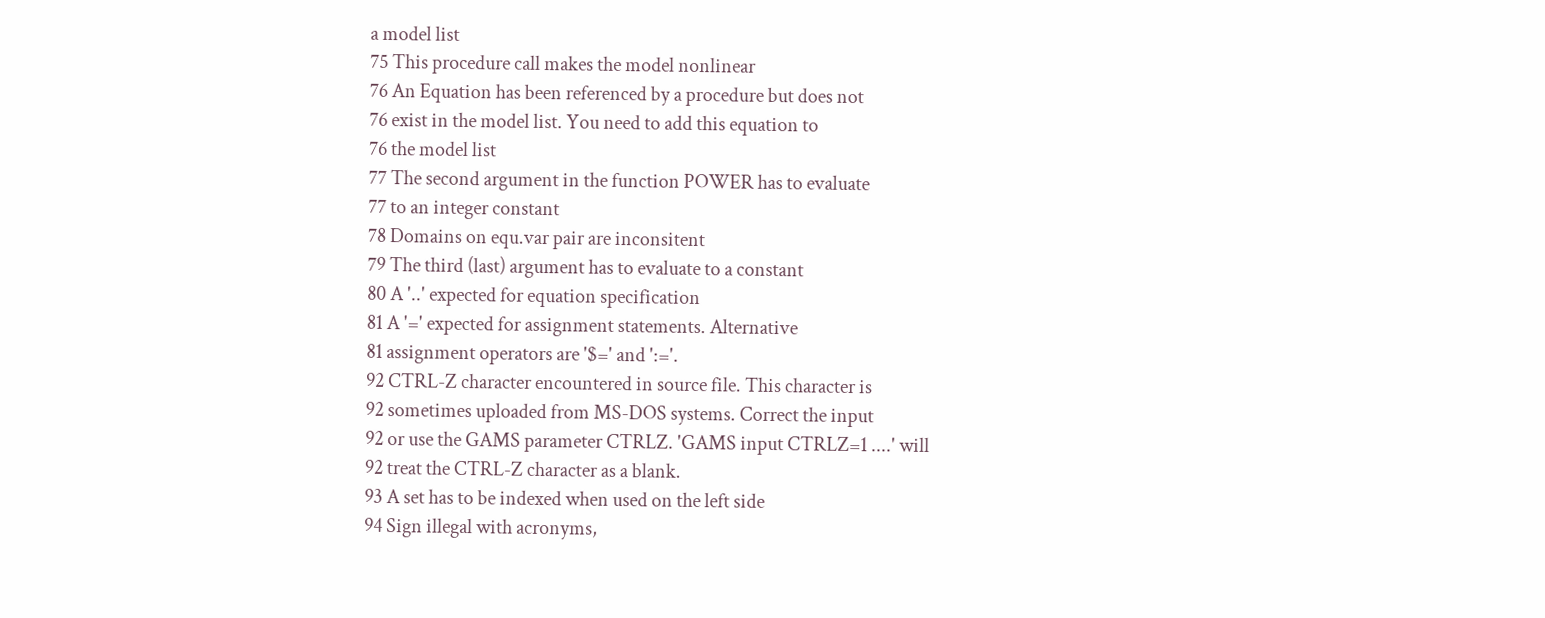a model list
75 This procedure call makes the model nonlinear
76 An Equation has been referenced by a procedure but does not
76 exist in the model list. You need to add this equation to
76 the model list
77 The second argument in the function POWER has to evaluate
77 to an integer constant
78 Domains on equ.var pair are inconsitent
79 The third (last) argument has to evaluate to a constant
80 A '..' expected for equation specification
81 A '=' expected for assignment statements. Alternative
81 assignment operators are '$=' and ':='.
92 CTRL-Z character encountered in source file. This character is
92 sometimes uploaded from MS-DOS systems. Correct the input
92 or use the GAMS parameter CTRLZ. 'GAMS input CTRLZ=1 ....' will
92 treat the CTRL-Z character as a blank.
93 A set has to be indexed when used on the left side
94 Sign illegal with acronyms,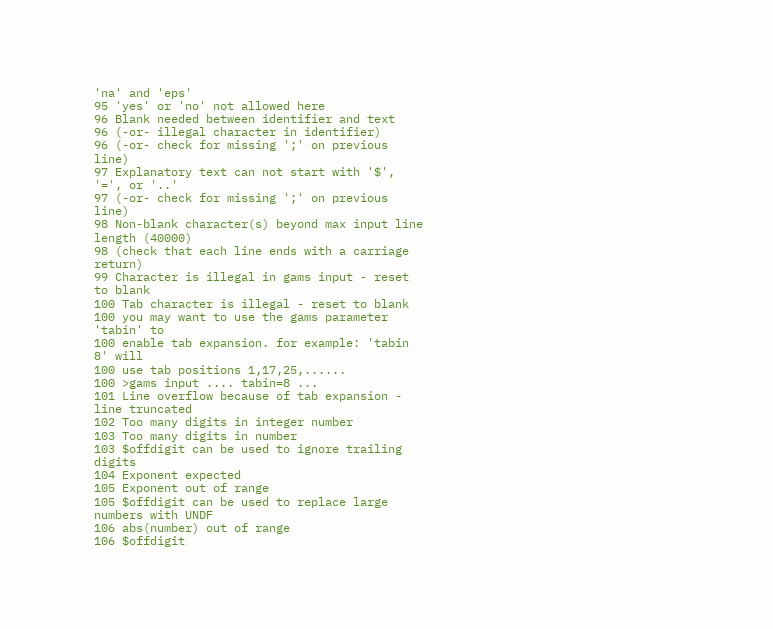'na' and 'eps'
95 'yes' or 'no' not allowed here
96 Blank needed between identifier and text
96 (-or- illegal character in identifier)
96 (-or- check for missing ';' on previous line)
97 Explanatory text can not start with '$', '=', or '..'
97 (-or- check for missing ';' on previous line)
98 Non-blank character(s) beyond max input line length (40000)
98 (check that each line ends with a carriage return)
99 Character is illegal in gams input - reset to blank
100 Tab character is illegal - reset to blank
100 you may want to use the gams parameter 'tabin' to
100 enable tab expansion. for example: 'tabin 8' will
100 use tab positions 1,17,25,......
100 >gams input .... tabin=8 ...
101 Line overflow because of tab expansion - line truncated
102 Too many digits in integer number
103 Too many digits in number
103 $offdigit can be used to ignore trailing digits
104 Exponent expected
105 Exponent out of range
105 $offdigit can be used to replace large numbers with UNDF
106 abs(number) out of range
106 $offdigit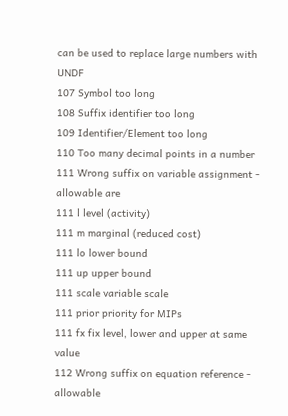can be used to replace large numbers with UNDF
107 Symbol too long
108 Suffix identifier too long
109 Identifier/Element too long
110 Too many decimal points in a number
111 Wrong suffix on variable assignment - allowable are
111 l level (activity)
111 m marginal (reduced cost)
111 lo lower bound
111 up upper bound
111 scale variable scale
111 prior priority for MIPs
111 fx fix level, lower and upper at same value
112 Wrong suffix on equation reference - allowable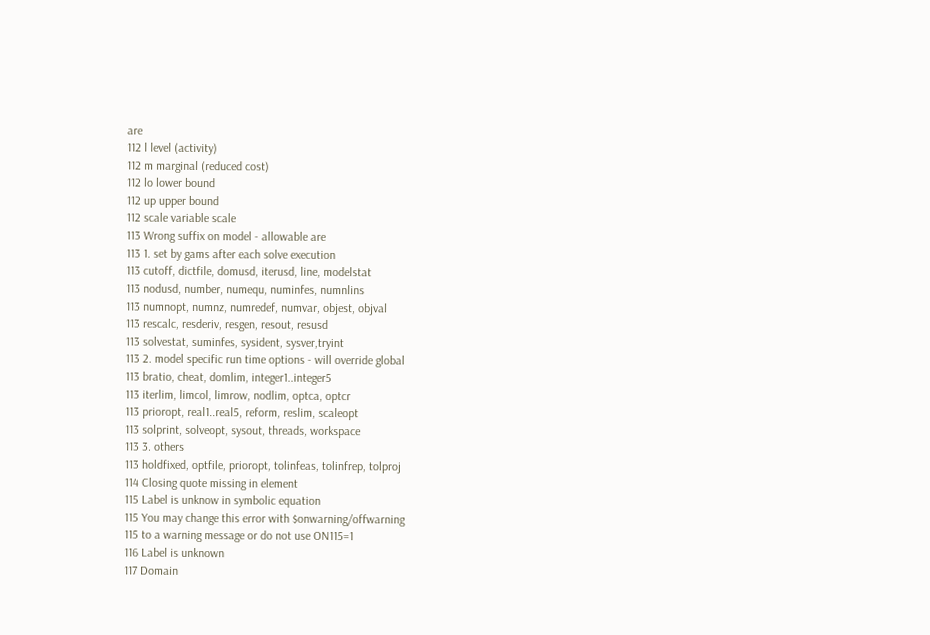are
112 l level (activity)
112 m marginal (reduced cost)
112 lo lower bound
112 up upper bound
112 scale variable scale
113 Wrong suffix on model - allowable are
113 1. set by gams after each solve execution
113 cutoff, dictfile, domusd, iterusd, line, modelstat
113 nodusd, number, numequ, numinfes, numnlins
113 numnopt, numnz, numredef, numvar, objest, objval
113 rescalc, resderiv, resgen, resout, resusd
113 solvestat, suminfes, sysident, sysver,tryint
113 2. model specific run time options - will override global
113 bratio, cheat, domlim, integer1..integer5
113 iterlim, limcol, limrow, nodlim, optca, optcr
113 prioropt, real1..real5, reform, reslim, scaleopt
113 solprint, solveopt, sysout, threads, workspace
113 3. others
113 holdfixed, optfile, prioropt, tolinfeas, tolinfrep, tolproj
114 Closing quote missing in element
115 Label is unknow in symbolic equation
115 You may change this error with $onwarning/offwarning
115 to a warning message or do not use ON115=1
116 Label is unknown
117 Domain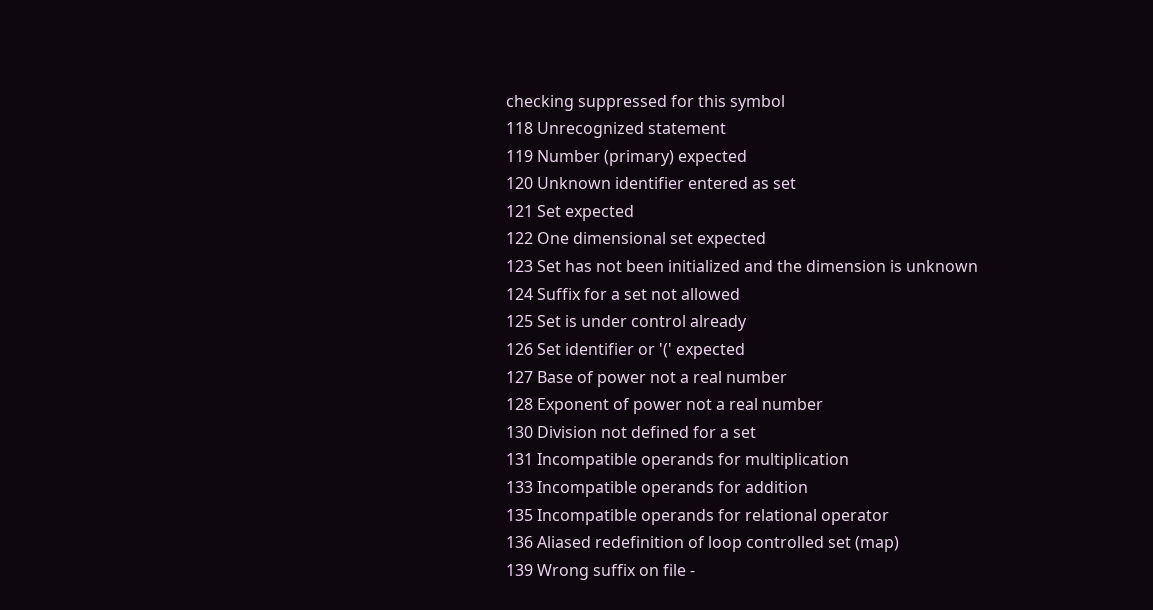checking suppressed for this symbol
118 Unrecognized statement
119 Number (primary) expected
120 Unknown identifier entered as set
121 Set expected
122 One dimensional set expected
123 Set has not been initialized and the dimension is unknown
124 Suffix for a set not allowed
125 Set is under control already
126 Set identifier or '(' expected
127 Base of power not a real number
128 Exponent of power not a real number
130 Division not defined for a set
131 Incompatible operands for multiplication
133 Incompatible operands for addition
135 Incompatible operands for relational operator
136 Aliased redefinition of loop controlled set (map)
139 Wrong suffix on file -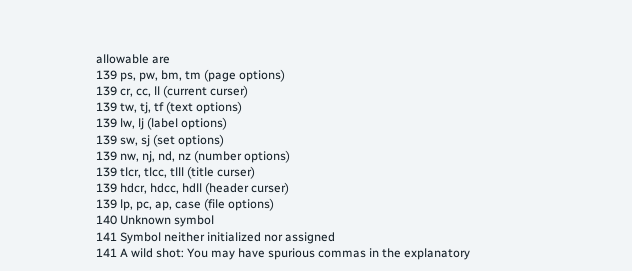allowable are
139 ps, pw, bm, tm (page options)
139 cr, cc, ll (current curser)
139 tw, tj, tf (text options)
139 lw, lj (label options)
139 sw, sj (set options)
139 nw, nj, nd, nz (number options)
139 tlcr, tlcc, tlll (title curser)
139 hdcr, hdcc, hdll (header curser)
139 lp, pc, ap, case (file options)
140 Unknown symbol
141 Symbol neither initialized nor assigned
141 A wild shot: You may have spurious commas in the explanatory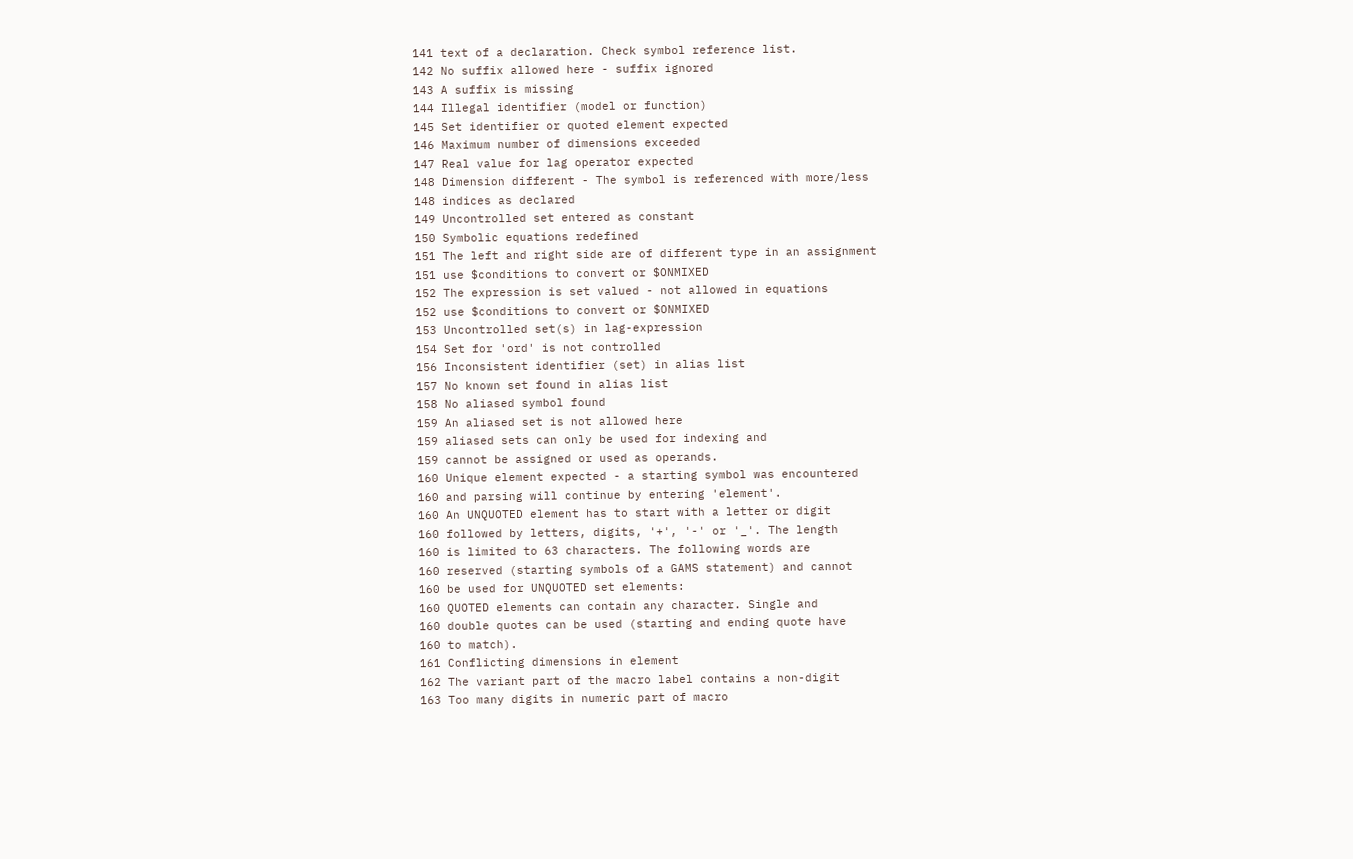141 text of a declaration. Check symbol reference list.
142 No suffix allowed here - suffix ignored
143 A suffix is missing
144 Illegal identifier (model or function)
145 Set identifier or quoted element expected
146 Maximum number of dimensions exceeded
147 Real value for lag operator expected
148 Dimension different - The symbol is referenced with more/less
148 indices as declared
149 Uncontrolled set entered as constant
150 Symbolic equations redefined
151 The left and right side are of different type in an assignment
151 use $conditions to convert or $ONMIXED
152 The expression is set valued - not allowed in equations
152 use $conditions to convert or $ONMIXED
153 Uncontrolled set(s) in lag-expression
154 Set for 'ord' is not controlled
156 Inconsistent identifier (set) in alias list
157 No known set found in alias list
158 No aliased symbol found
159 An aliased set is not allowed here
159 aliased sets can only be used for indexing and
159 cannot be assigned or used as operands.
160 Unique element expected - a starting symbol was encountered
160 and parsing will continue by entering 'element'.
160 An UNQUOTED element has to start with a letter or digit
160 followed by letters, digits, '+', '-' or '_'. The length
160 is limited to 63 characters. The following words are
160 reserved (starting symbols of a GAMS statement) and cannot
160 be used for UNQUOTED set elements:
160 QUOTED elements can contain any character. Single and
160 double quotes can be used (starting and ending quote have
160 to match).
161 Conflicting dimensions in element
162 The variant part of the macro label contains a non-digit
163 Too many digits in numeric part of macro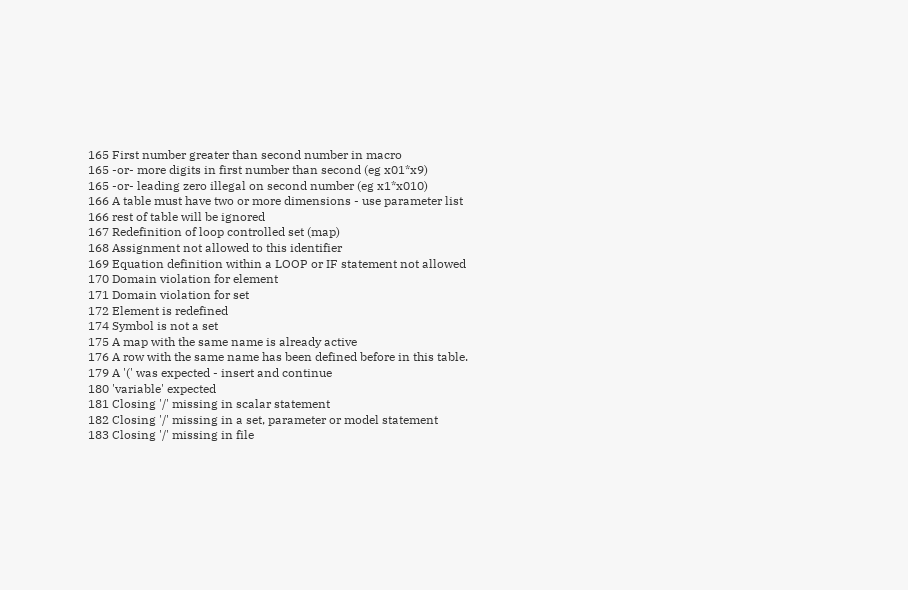165 First number greater than second number in macro
165 -or- more digits in first number than second (eg x01*x9)
165 -or- leading zero illegal on second number (eg x1*x010)
166 A table must have two or more dimensions - use parameter list
166 rest of table will be ignored
167 Redefinition of loop controlled set (map)
168 Assignment not allowed to this identifier
169 Equation definition within a LOOP or IF statement not allowed
170 Domain violation for element
171 Domain violation for set
172 Element is redefined
174 Symbol is not a set
175 A map with the same name is already active
176 A row with the same name has been defined before in this table.
179 A '(' was expected - insert and continue
180 'variable' expected
181 Closing '/' missing in scalar statement
182 Closing '/' missing in a set, parameter or model statement
183 Closing '/' missing in file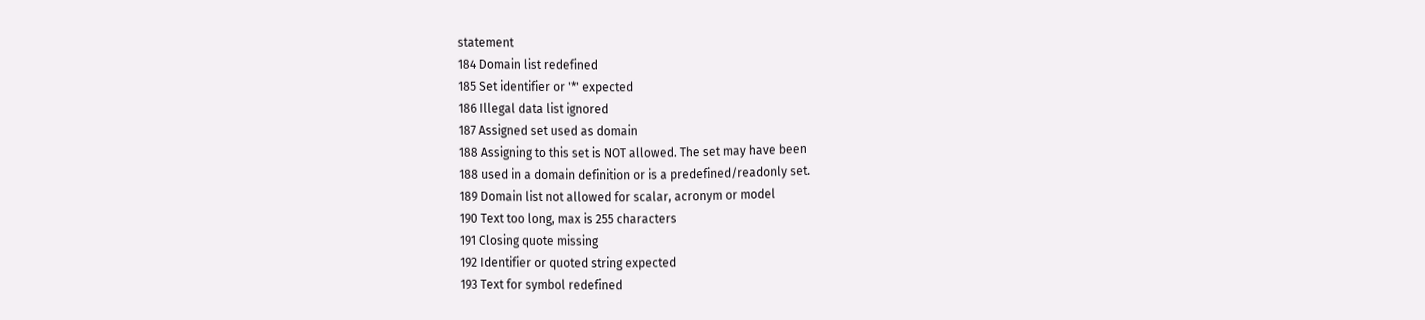statement
184 Domain list redefined
185 Set identifier or '*' expected
186 Illegal data list ignored
187 Assigned set used as domain
188 Assigning to this set is NOT allowed. The set may have been
188 used in a domain definition or is a predefined/readonly set.
189 Domain list not allowed for scalar, acronym or model
190 Text too long, max is 255 characters
191 Closing quote missing
192 Identifier or quoted string expected
193 Text for symbol redefined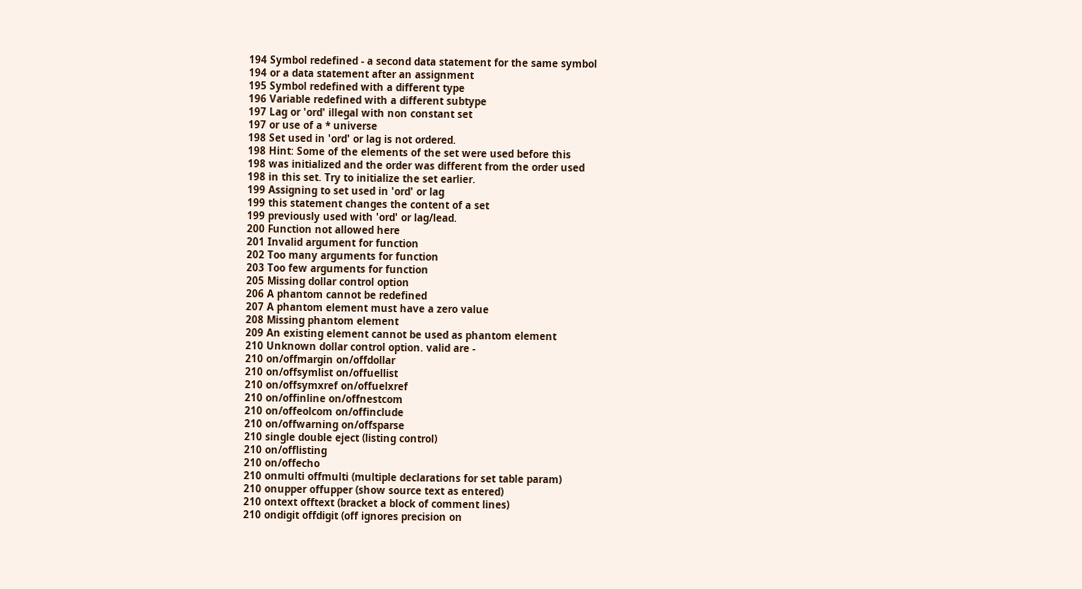194 Symbol redefined - a second data statement for the same symbol
194 or a data statement after an assignment
195 Symbol redefined with a different type
196 Variable redefined with a different subtype
197 Lag or 'ord' illegal with non constant set
197 or use of a * universe
198 Set used in 'ord' or lag is not ordered.
198 Hint: Some of the elements of the set were used before this
198 was initialized and the order was different from the order used
198 in this set. Try to initialize the set earlier.
199 Assigning to set used in 'ord' or lag
199 this statement changes the content of a set
199 previously used with 'ord' or lag/lead.
200 Function not allowed here
201 Invalid argument for function
202 Too many arguments for function
203 Too few arguments for function
205 Missing dollar control option
206 A phantom cannot be redefined
207 A phantom element must have a zero value
208 Missing phantom element
209 An existing element cannot be used as phantom element
210 Unknown dollar control option. valid are -
210 on/offmargin on/offdollar
210 on/offsymlist on/offuellist
210 on/offsymxref on/offuelxref
210 on/offinline on/offnestcom
210 on/offeolcom on/offinclude
210 on/offwarning on/offsparse
210 single double eject (listing control)
210 on/offlisting
210 on/offecho
210 onmulti offmulti (multiple declarations for set table param)
210 onupper offupper (show source text as entered)
210 ontext offtext (bracket a block of comment lines)
210 ondigit offdigit (off ignores precision on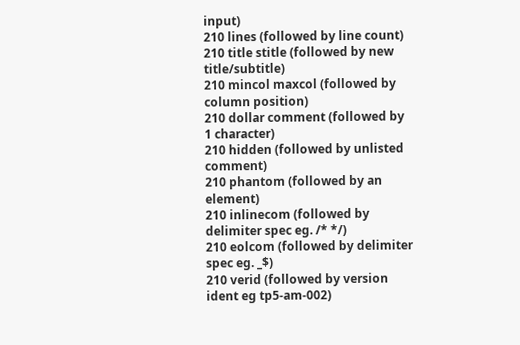input)
210 lines (followed by line count)
210 title stitle (followed by new title/subtitle)
210 mincol maxcol (followed by column position)
210 dollar comment (followed by 1 character)
210 hidden (followed by unlisted comment)
210 phantom (followed by an element)
210 inlinecom (followed by delimiter spec eg. /* */)
210 eolcom (followed by delimiter spec eg. _$)
210 verid (followed by version ident eg tp5-am-002)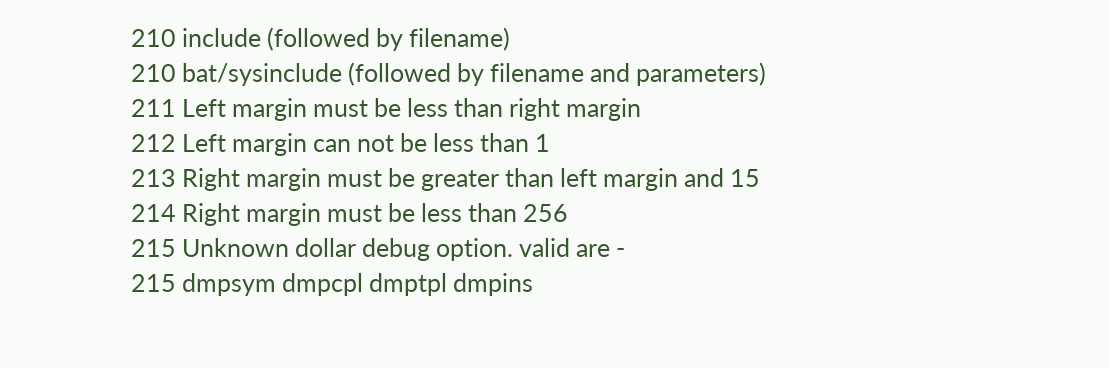210 include (followed by filename)
210 bat/sysinclude (followed by filename and parameters)
211 Left margin must be less than right margin
212 Left margin can not be less than 1
213 Right margin must be greater than left margin and 15
214 Right margin must be less than 256
215 Unknown dollar debug option. valid are -
215 dmpsym dmpcpl dmptpl dmpins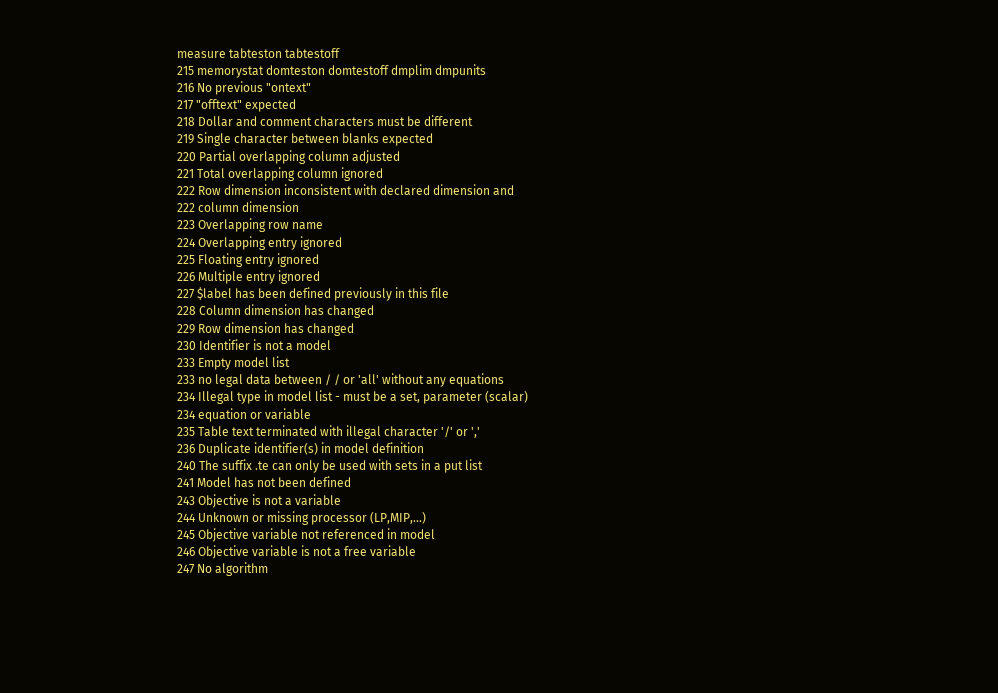measure tabteston tabtestoff
215 memorystat domteston domtestoff dmplim dmpunits
216 No previous "ontext"
217 "offtext" expected
218 Dollar and comment characters must be different
219 Single character between blanks expected
220 Partial overlapping column adjusted
221 Total overlapping column ignored
222 Row dimension inconsistent with declared dimension and
222 column dimension
223 Overlapping row name
224 Overlapping entry ignored
225 Floating entry ignored
226 Multiple entry ignored
227 $label has been defined previously in this file
228 Column dimension has changed
229 Row dimension has changed
230 Identifier is not a model
233 Empty model list
233 no legal data between / / or 'all' without any equations
234 Illegal type in model list - must be a set, parameter (scalar)
234 equation or variable
235 Table text terminated with illegal character '/' or ','
236 Duplicate identifier(s) in model definition
240 The suffix .te can only be used with sets in a put list
241 Model has not been defined
243 Objective is not a variable
244 Unknown or missing processor (LP,MIP,...)
245 Objective variable not referenced in model
246 Objective variable is not a free variable
247 No algorithm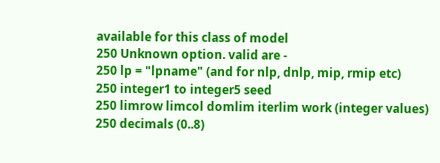available for this class of model
250 Unknown option. valid are -
250 lp = "lpname" (and for nlp, dnlp, mip, rmip etc)
250 integer1 to integer5 seed
250 limrow limcol domlim iterlim work (integer values)
250 decimals (0..8)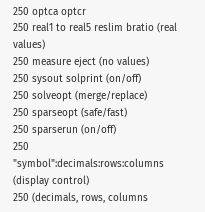250 optca optcr
250 real1 to real5 reslim bratio (real values)
250 measure eject (no values)
250 sysout solprint (on/off)
250 solveopt (merge/replace)
250 sparseopt (safe/fast)
250 sparserun (on/off)
250 "symbol":decimals:rows:columns (display control)
250 (decimals, rows, columns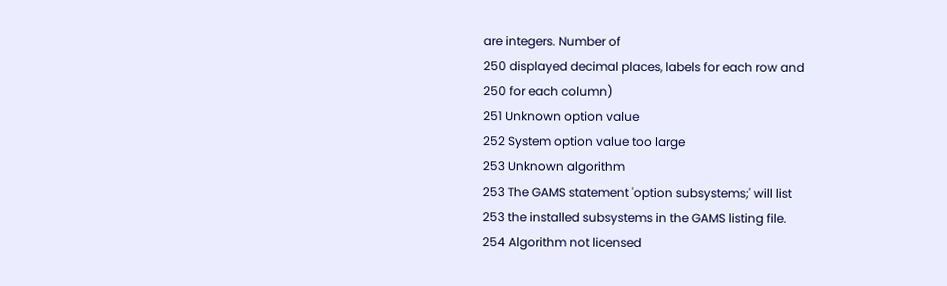are integers. Number of
250 displayed decimal places, labels for each row and
250 for each column)
251 Unknown option value
252 System option value too large
253 Unknown algorithm
253 The GAMS statement 'option subsystems;' will list
253 the installed subsystems in the GAMS listing file.
254 Algorithm not licensed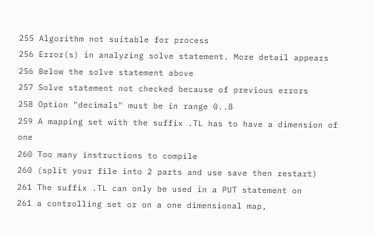255 Algorithm not suitable for process
256 Error(s) in analyzing solve statement. More detail appears
256 Below the solve statement above
257 Solve statement not checked because of previous errors
258 Option "decimals" must be in range 0..8
259 A mapping set with the suffix .TL has to have a dimension of one
260 Too many instructions to compile
260 (split your file into 2 parts and use save then restart)
261 The suffix .TL can only be used in a PUT statement on
261 a controlling set or on a one dimensional map,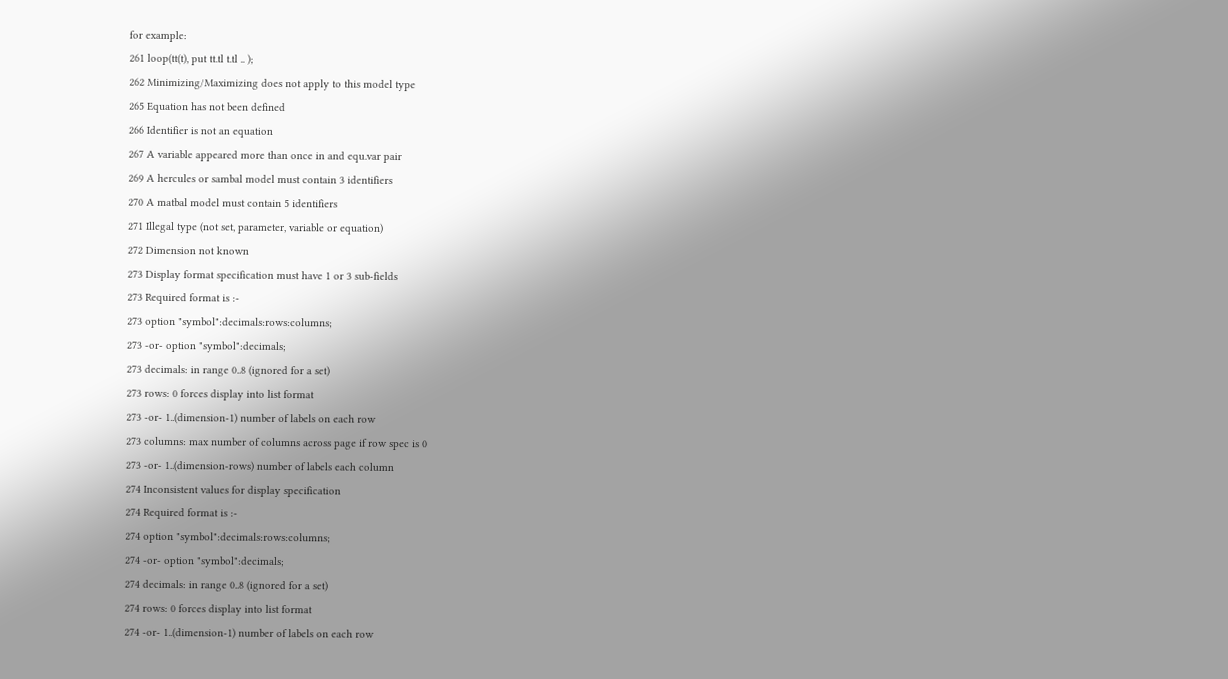for example:
261 loop(tt(t), put tt.tl t.tl .. );
262 Minimizing/Maximizing does not apply to this model type
265 Equation has not been defined
266 Identifier is not an equation
267 A variable appeared more than once in and equ.var pair
269 A hercules or sambal model must contain 3 identifiers
270 A matbal model must contain 5 identifiers
271 Illegal type (not set, parameter, variable or equation)
272 Dimension not known
273 Display format specification must have 1 or 3 sub-fields
273 Required format is :-
273 option "symbol":decimals:rows:columns;
273 -or- option "symbol":decimals;
273 decimals: in range 0..8 (ignored for a set)
273 rows: 0 forces display into list format
273 -or- 1..(dimension-1) number of labels on each row
273 columns: max number of columns across page if row spec is 0
273 -or- 1..(dimension-rows) number of labels each column
274 Inconsistent values for display specification
274 Required format is :-
274 option "symbol":decimals:rows:columns;
274 -or- option "symbol":decimals;
274 decimals: in range 0..8 (ignored for a set)
274 rows: 0 forces display into list format
274 -or- 1..(dimension-1) number of labels on each row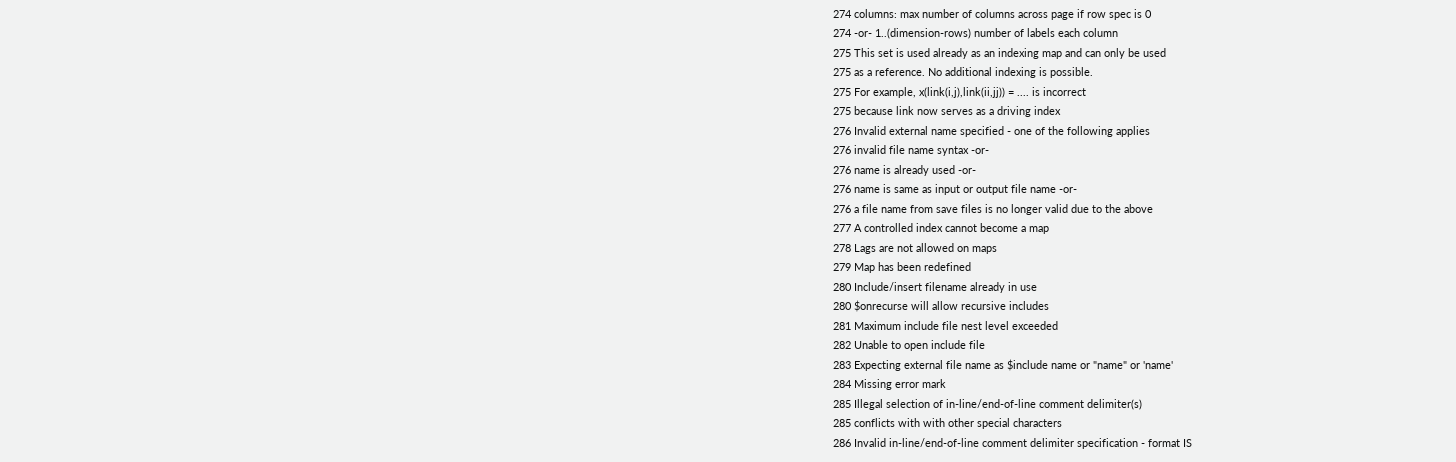274 columns: max number of columns across page if row spec is 0
274 -or- 1..(dimension-rows) number of labels each column
275 This set is used already as an indexing map and can only be used
275 as a reference. No additional indexing is possible.
275 For example, x(link(i,j),link(ii,jj)) = .... is incorrect
275 because link now serves as a driving index
276 Invalid external name specified - one of the following applies
276 invalid file name syntax -or-
276 name is already used -or-
276 name is same as input or output file name -or-
276 a file name from save files is no longer valid due to the above
277 A controlled index cannot become a map
278 Lags are not allowed on maps
279 Map has been redefined
280 Include/insert filename already in use
280 $onrecurse will allow recursive includes
281 Maximum include file nest level exceeded
282 Unable to open include file
283 Expecting external file name as $include name or "name" or 'name'
284 Missing error mark
285 Illegal selection of in-line/end-of-line comment delimiter(s)
285 conflicts with with other special characters
286 Invalid in-line/end-of-line comment delimiter specification - format IS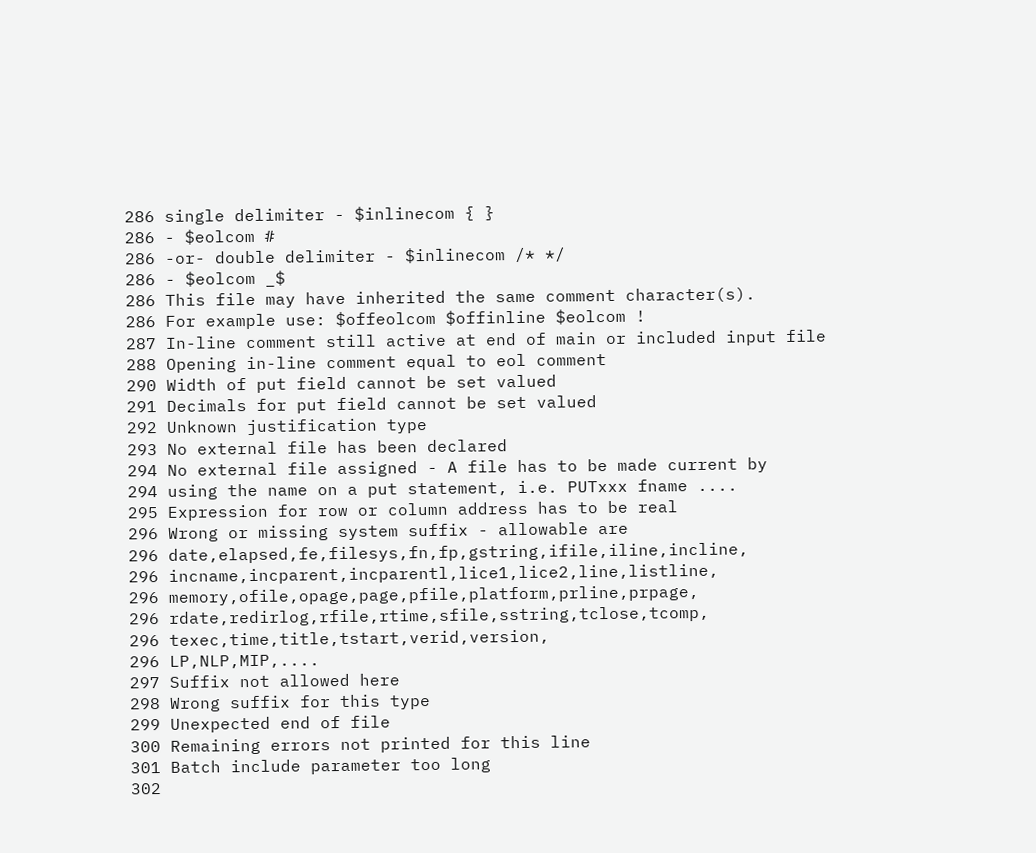286 single delimiter - $inlinecom { }
286 - $eolcom #
286 -or- double delimiter - $inlinecom /* */
286 - $eolcom _$
286 This file may have inherited the same comment character(s).
286 For example use: $offeolcom $offinline $eolcom !
287 In-line comment still active at end of main or included input file
288 Opening in-line comment equal to eol comment
290 Width of put field cannot be set valued
291 Decimals for put field cannot be set valued
292 Unknown justification type
293 No external file has been declared
294 No external file assigned - A file has to be made current by
294 using the name on a put statement, i.e. PUTxxx fname ....
295 Expression for row or column address has to be real
296 Wrong or missing system suffix - allowable are
296 date,elapsed,fe,filesys,fn,fp,gstring,ifile,iline,incline,
296 incname,incparent,incparentl,lice1,lice2,line,listline,
296 memory,ofile,opage,page,pfile,platform,prline,prpage,
296 rdate,redirlog,rfile,rtime,sfile,sstring,tclose,tcomp,
296 texec,time,title,tstart,verid,version,
296 LP,NLP,MIP,....
297 Suffix not allowed here
298 Wrong suffix for this type
299 Unexpected end of file
300 Remaining errors not printed for this line
301 Batch include parameter too long
302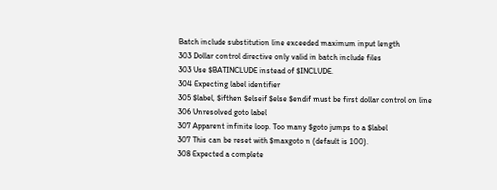Batch include substitution line exceeded maximum input length
303 Dollar control directive only valid in batch include files
303 Use $BATINCLUDE instead of $INCLUDE.
304 Expecting label identifier
305 $label, $ifthen $elseif $else $endif must be first dollar control on line
306 Unresolved goto label
307 Apparent infinite loop. Too many $goto jumps to a $label
307 This can be reset with $maxgoto n (default is 100).
308 Expected a complete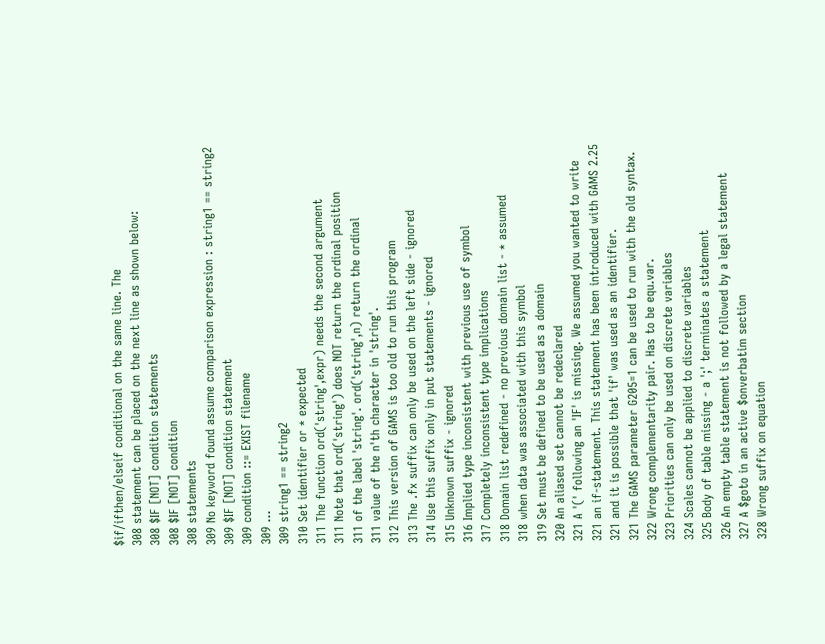$if/ifthen/elseif conditional on the same line. The
308 statement can be placed on the next line as shown below:
308 $IF [NOT] condition statements
308 $IF [NOT] condition
308 statements
309 No keyword found assume comparison expression : string1 == string2
309 $IF [NOT] condition statement
309 condition ::= EXIST filename
309 ...
309 string1 == string2
310 Set identifier or * expected
311 The function ord('string',expr) needs the second argument
311 Note that ord('string') does NOT return the ordinal position
311 of the label 'string'. ord('string',n) return the ordinal
311 value of the n'th character in 'string'.
312 This version of GAMS is too old to run this program
313 The .fx suffix can only be used on the left side - ignored
314 Use this suffix only in put statements - ignored
315 Unknown suffix - ignored
316 Implied type inconsistent with previous use of symbol
317 Completely inconsistent type implications
318 Domain list redefined - no previous domain list - * assumed
318 when data was associated with this symbol
319 Set must be defined to be used as a domain
320 An aliased set cannot be redeclared
321 A '(' following an 'IF' is missing. We assumed you wanted to write
321 an if-statement. This statement has been introduced with GAMS 2.25
321 and it is possible that 'if' was used as an identifier.
321 The GAMS parameter G205=1 can be used to run with the old syntax.
322 Wrong complementarity pair. Has to be equ.var.
323 Priorities can only be used on discrete variables
324 Scales cannot be applied to discrete variables
325 Body of table missing - a ';' terminates a statement
326 An empty table statement is not followed by a legal statement
327 A $goto in an active $onverbatim section
328 Wrong suffix on equation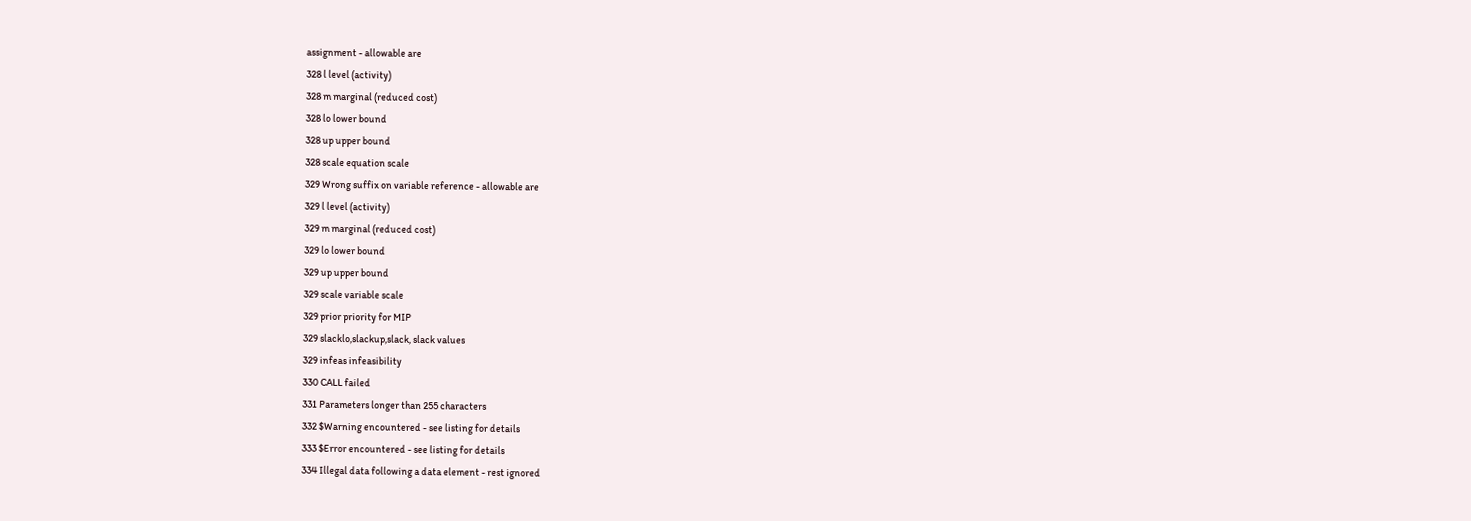assignment - allowable are
328 l level (activity)
328 m marginal (reduced cost)
328 lo lower bound
328 up upper bound
328 scale equation scale
329 Wrong suffix on variable reference - allowable are
329 l level (activity)
329 m marginal (reduced cost)
329 lo lower bound
329 up upper bound
329 scale variable scale
329 prior priority for MIP
329 slacklo,slackup,slack, slack values
329 infeas infeasibility
330 CALL failed
331 Parameters longer than 255 characters
332 $Warning encountered - see listing for details
333 $Error encountered - see listing for details
334 Illegal data following a data element - rest ignored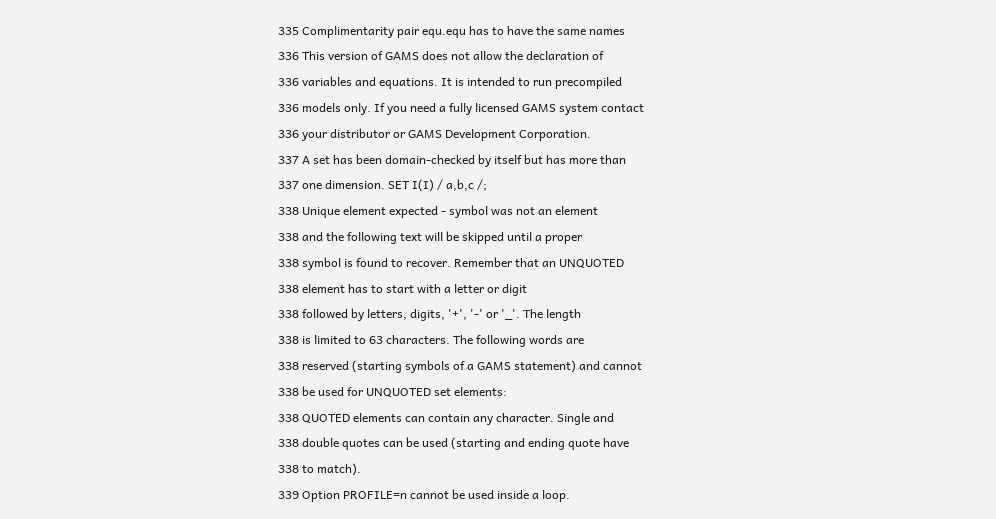335 Complimentarity pair equ.equ has to have the same names
336 This version of GAMS does not allow the declaration of
336 variables and equations. It is intended to run precompiled
336 models only. If you need a fully licensed GAMS system contact
336 your distributor or GAMS Development Corporation.
337 A set has been domain-checked by itself but has more than
337 one dimension. SET I(I) / a,b,c /;
338 Unique element expected - symbol was not an element
338 and the following text will be skipped until a proper
338 symbol is found to recover. Remember that an UNQUOTED
338 element has to start with a letter or digit
338 followed by letters, digits, '+', '-' or '_'. The length
338 is limited to 63 characters. The following words are
338 reserved (starting symbols of a GAMS statement) and cannot
338 be used for UNQUOTED set elements:
338 QUOTED elements can contain any character. Single and
338 double quotes can be used (starting and ending quote have
338 to match).
339 Option PROFILE=n cannot be used inside a loop.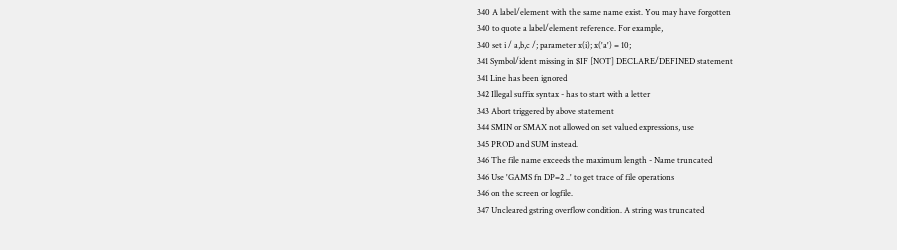340 A label/element with the same name exist. You may have forgotten
340 to quote a label/element reference. For example,
340 set i / a,b,c /; parameter x(i); x('a') = 10;
341 Symbol/ident missing in $IF [NOT] DECLARE/DEFINED statement
341 Line has been ignored
342 Illegal suffix syntax - has to start with a letter
343 Abort triggered by above statement
344 SMIN or SMAX not allowed on set valued expressions, use
345 PROD and SUM instead.
346 The file name exceeds the maximum length - Name truncated
346 Use 'GAMS fn DP=2 ..' to get trace of file operations
346 on the screen or logfile.
347 Uncleared gstring overflow condition. A string was truncated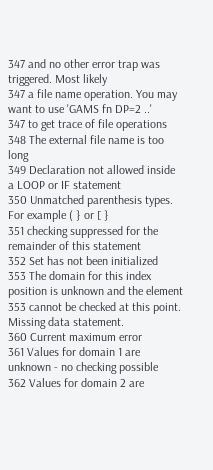347 and no other error trap was triggered. Most likely
347 a file name operation. You may want to use 'GAMS fn DP=2 ..'
347 to get trace of file operations
348 The external file name is too long
349 Declaration not allowed inside a LOOP or IF statement
350 Unmatched parenthesis types. For example ( } or [ }
351 checking suppressed for the remainder of this statement
352 Set has not been initialized
353 The domain for this index position is unknown and the element
353 cannot be checked at this point. Missing data statement.
360 Current maximum error
361 Values for domain 1 are unknown - no checking possible
362 Values for domain 2 are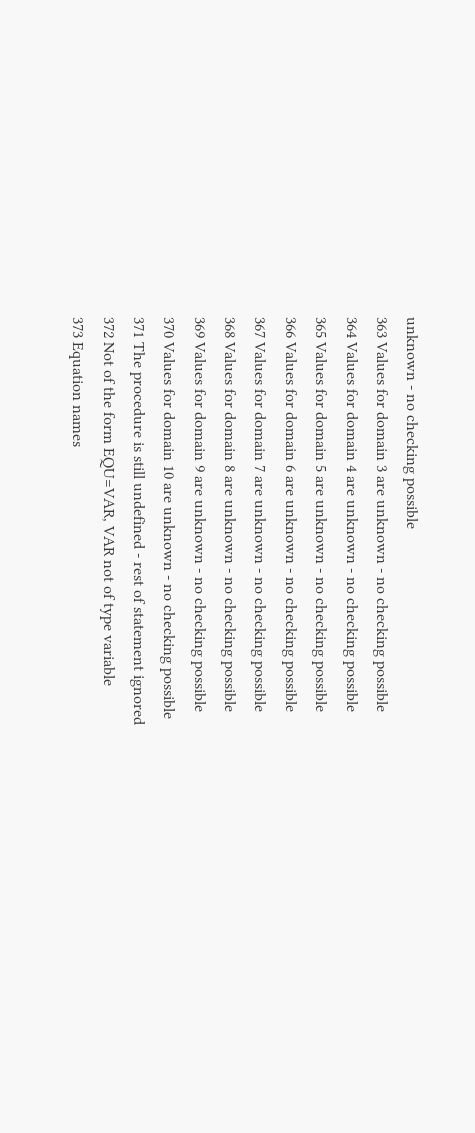unknown - no checking possible
363 Values for domain 3 are unknown - no checking possible
364 Values for domain 4 are unknown - no checking possible
365 Values for domain 5 are unknown - no checking possible
366 Values for domain 6 are unknown - no checking possible
367 Values for domain 7 are unknown - no checking possible
368 Values for domain 8 are unknown - no checking possible
369 Values for domain 9 are unknown - no checking possible
370 Values for domain 10 are unknown - no checking possible
371 The procedure is still undefined - rest of statement ignored
372 Not of the form EQU=VAR, VAR not of type variable
373 Equation names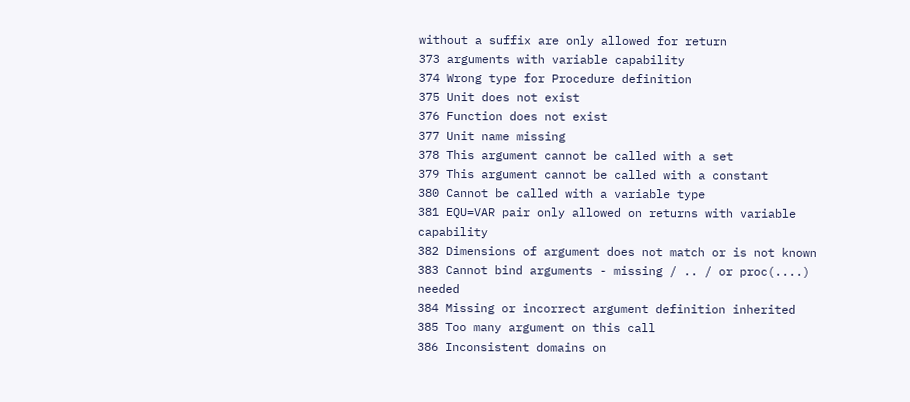without a suffix are only allowed for return
373 arguments with variable capability
374 Wrong type for Procedure definition
375 Unit does not exist
376 Function does not exist
377 Unit name missing
378 This argument cannot be called with a set
379 This argument cannot be called with a constant
380 Cannot be called with a variable type
381 EQU=VAR pair only allowed on returns with variable capability
382 Dimensions of argument does not match or is not known
383 Cannot bind arguments - missing / .. / or proc(....) needed
384 Missing or incorrect argument definition inherited
385 Too many argument on this call
386 Inconsistent domains on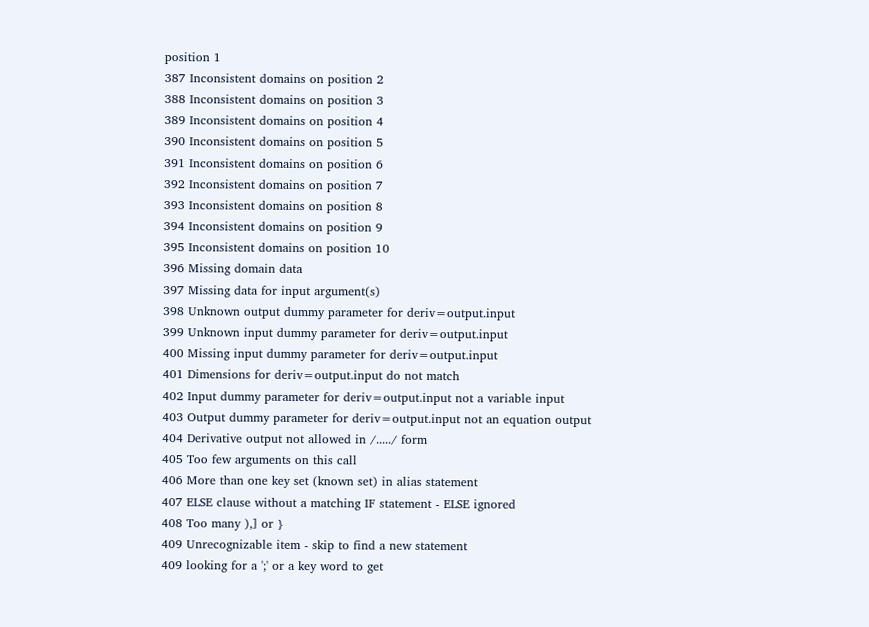position 1
387 Inconsistent domains on position 2
388 Inconsistent domains on position 3
389 Inconsistent domains on position 4
390 Inconsistent domains on position 5
391 Inconsistent domains on position 6
392 Inconsistent domains on position 7
393 Inconsistent domains on position 8
394 Inconsistent domains on position 9
395 Inconsistent domains on position 10
396 Missing domain data
397 Missing data for input argument(s)
398 Unknown output dummy parameter for deriv=output.input
399 Unknown input dummy parameter for deriv=output.input
400 Missing input dummy parameter for deriv=output.input
401 Dimensions for deriv=output.input do not match
402 Input dummy parameter for deriv=output.input not a variable input
403 Output dummy parameter for deriv=output.input not an equation output
404 Derivative output not allowed in /...../ form
405 Too few arguments on this call
406 More than one key set (known set) in alias statement
407 ELSE clause without a matching IF statement - ELSE ignored
408 Too many ),] or }
409 Unrecognizable item - skip to find a new statement
409 looking for a ';' or a key word to get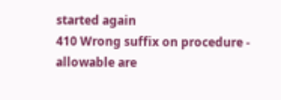started again
410 Wrong suffix on procedure - allowable are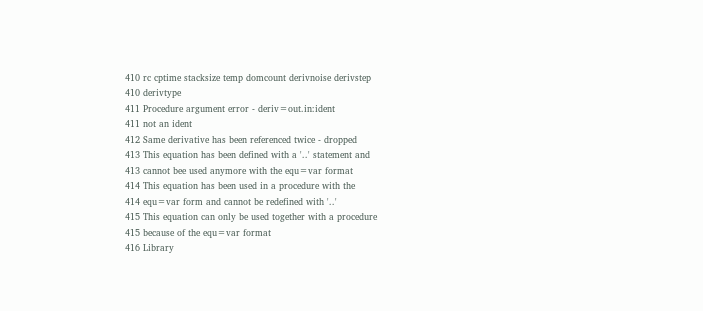410 rc cptime stacksize temp domcount derivnoise derivstep
410 derivtype
411 Procedure argument error - deriv=out.in:ident
411 not an ident
412 Same derivative has been referenced twice - dropped
413 This equation has been defined with a '..' statement and
413 cannot bee used anymore with the equ=var format
414 This equation has been used in a procedure with the
414 equ=var form and cannot be redefined with '..'
415 This equation can only be used together with a procedure
415 because of the equ=var format
416 Library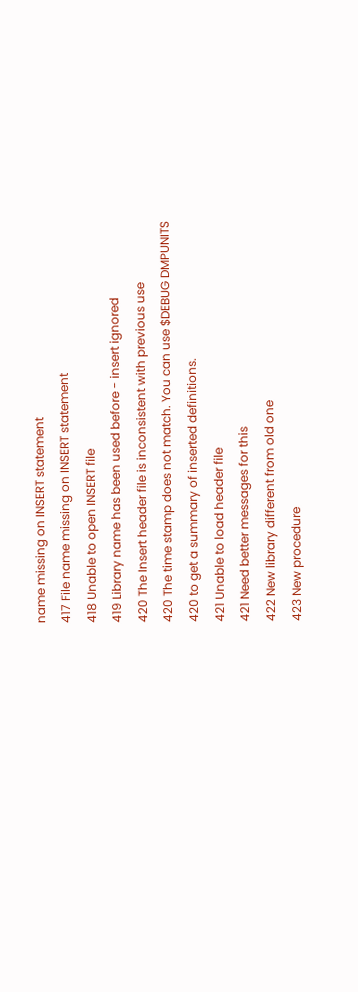name missing on INSERT statement
417 File name missing on INSERT statement
418 Unable to open INSERT file
419 Library name has been used before - insert ignored
420 The Insert header file is inconsistent with previous use
420 The time stamp does not match. You can use $DEBUG DMPUNITS
420 to get a summary of inserted definitions.
421 Unable to load header file
421 Need better messages for this
422 New library different from old one
423 New procedure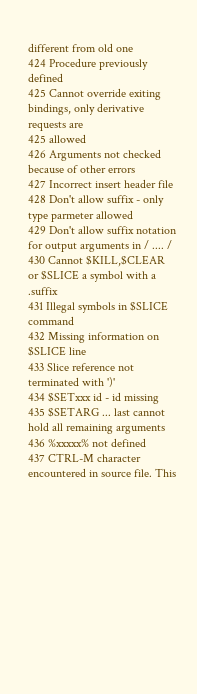different from old one
424 Procedure previously defined
425 Cannot override exiting bindings, only derivative requests are
425 allowed
426 Arguments not checked because of other errors
427 Incorrect insert header file
428 Don't allow suffix - only type parmeter allowed
429 Don't allow suffix notation for output arguments in / .... /
430 Cannot $KILL,$CLEAR or $SLICE a symbol with a .suffix
431 Illegal symbols in $SLICE command
432 Missing information on $SLICE line
433 Slice reference not terminated with ')'
434 $SETxxx id - id missing
435 $SETARG ... last cannot hold all remaining arguments
436 %xxxxx% not defined
437 CTRL-M character encountered in source file. This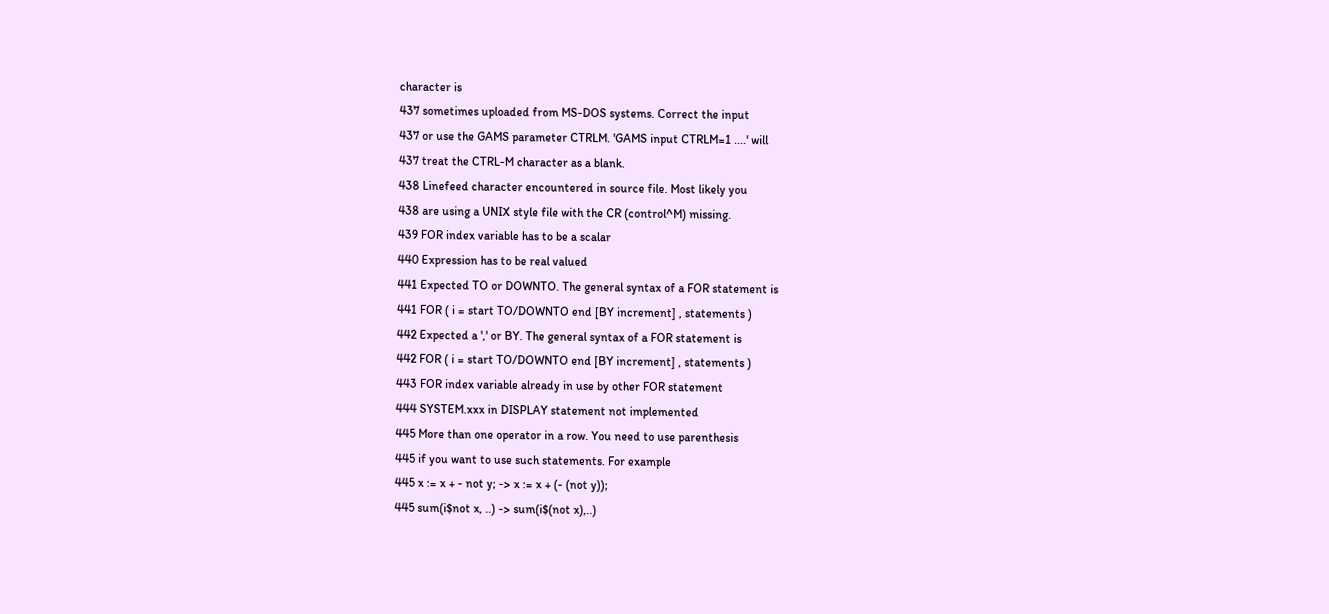character is
437 sometimes uploaded from MS-DOS systems. Correct the input
437 or use the GAMS parameter CTRLM. 'GAMS input CTRLM=1 ....' will
437 treat the CTRL-M character as a blank.
438 Linefeed character encountered in source file. Most likely you
438 are using a UNIX style file with the CR (control^M) missing.
439 FOR index variable has to be a scalar
440 Expression has to be real valued
441 Expected TO or DOWNTO. The general syntax of a FOR statement is
441 FOR ( i = start TO/DOWNTO end [BY increment] , statements )
442 Expected a ',' or BY. The general syntax of a FOR statement is
442 FOR ( i = start TO/DOWNTO end [BY increment] , statements )
443 FOR index variable already in use by other FOR statement
444 SYSTEM.xxx in DISPLAY statement not implemented
445 More than one operator in a row. You need to use parenthesis
445 if you want to use such statements. For example
445 x := x + - not y; -> x := x + (- (not y));
445 sum(i$not x, ..) -> sum(i$(not x),..)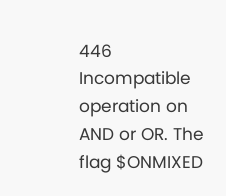446 Incompatible operation on AND or OR. The flag $ONMIXED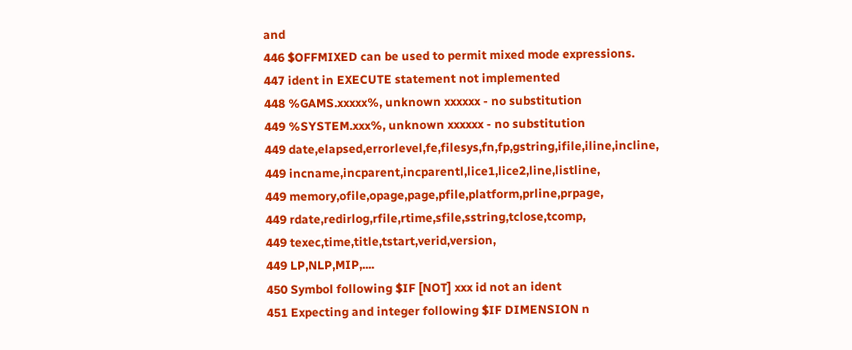and
446 $OFFMIXED can be used to permit mixed mode expressions.
447 ident in EXECUTE statement not implemented
448 %GAMS.xxxxx%, unknown xxxxxx - no substitution
449 %SYSTEM.xxx%, unknown xxxxxx - no substitution
449 date,elapsed,errorlevel,fe,filesys,fn,fp,gstring,ifile,iline,incline,
449 incname,incparent,incparentl,lice1,lice2,line,listline,
449 memory,ofile,opage,page,pfile,platform,prline,prpage,
449 rdate,redirlog,rfile,rtime,sfile,sstring,tclose,tcomp,
449 texec,time,title,tstart,verid,version,
449 LP,NLP,MIP,....
450 Symbol following $IF [NOT] xxx id not an ident
451 Expecting and integer following $IF DIMENSION n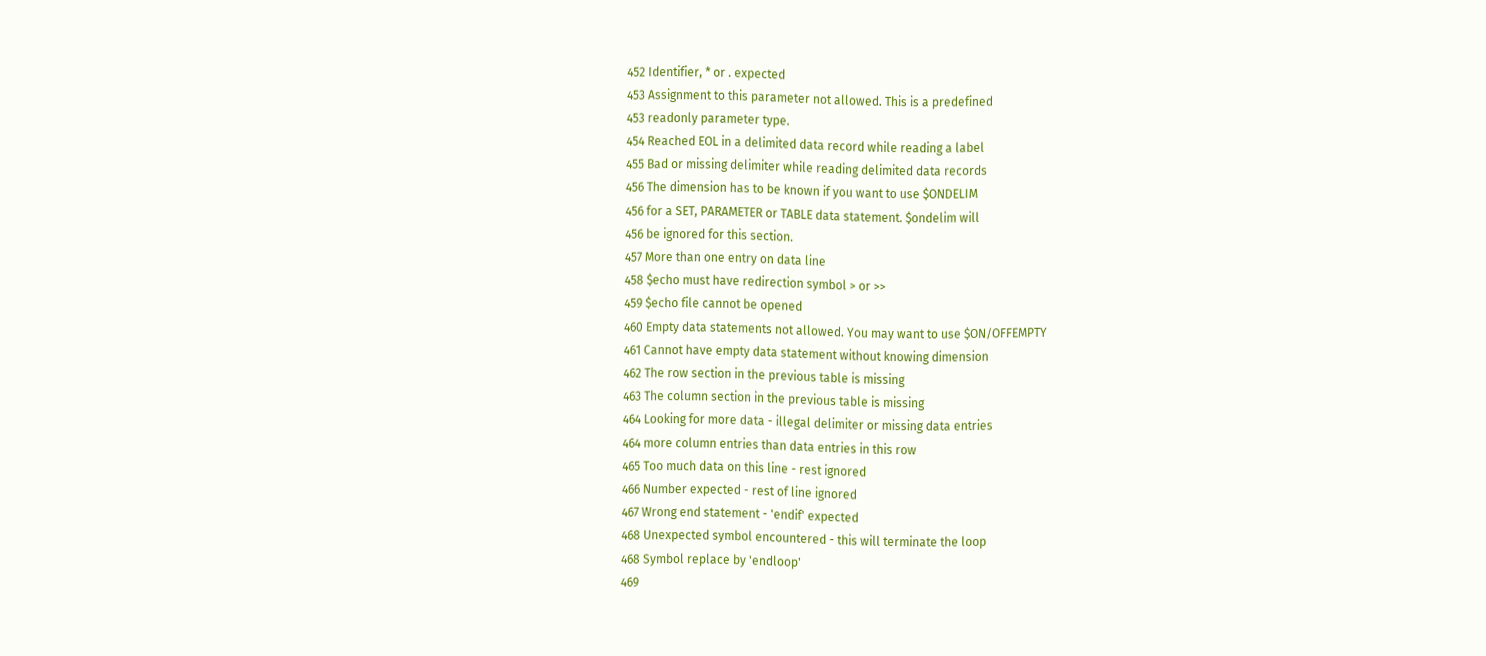452 Identifier, * or . expected
453 Assignment to this parameter not allowed. This is a predefined
453 readonly parameter type.
454 Reached EOL in a delimited data record while reading a label
455 Bad or missing delimiter while reading delimited data records
456 The dimension has to be known if you want to use $ONDELIM
456 for a SET, PARAMETER or TABLE data statement. $ondelim will
456 be ignored for this section.
457 More than one entry on data line
458 $echo must have redirection symbol > or >>
459 $echo file cannot be opened
460 Empty data statements not allowed. You may want to use $ON/OFFEMPTY
461 Cannot have empty data statement without knowing dimension
462 The row section in the previous table is missing
463 The column section in the previous table is missing
464 Looking for more data - illegal delimiter or missing data entries
464 more column entries than data entries in this row
465 Too much data on this line - rest ignored
466 Number expected - rest of line ignored
467 Wrong end statement - 'endif' expected
468 Unexpected symbol encountered - this will terminate the loop
468 Symbol replace by 'endloop'
469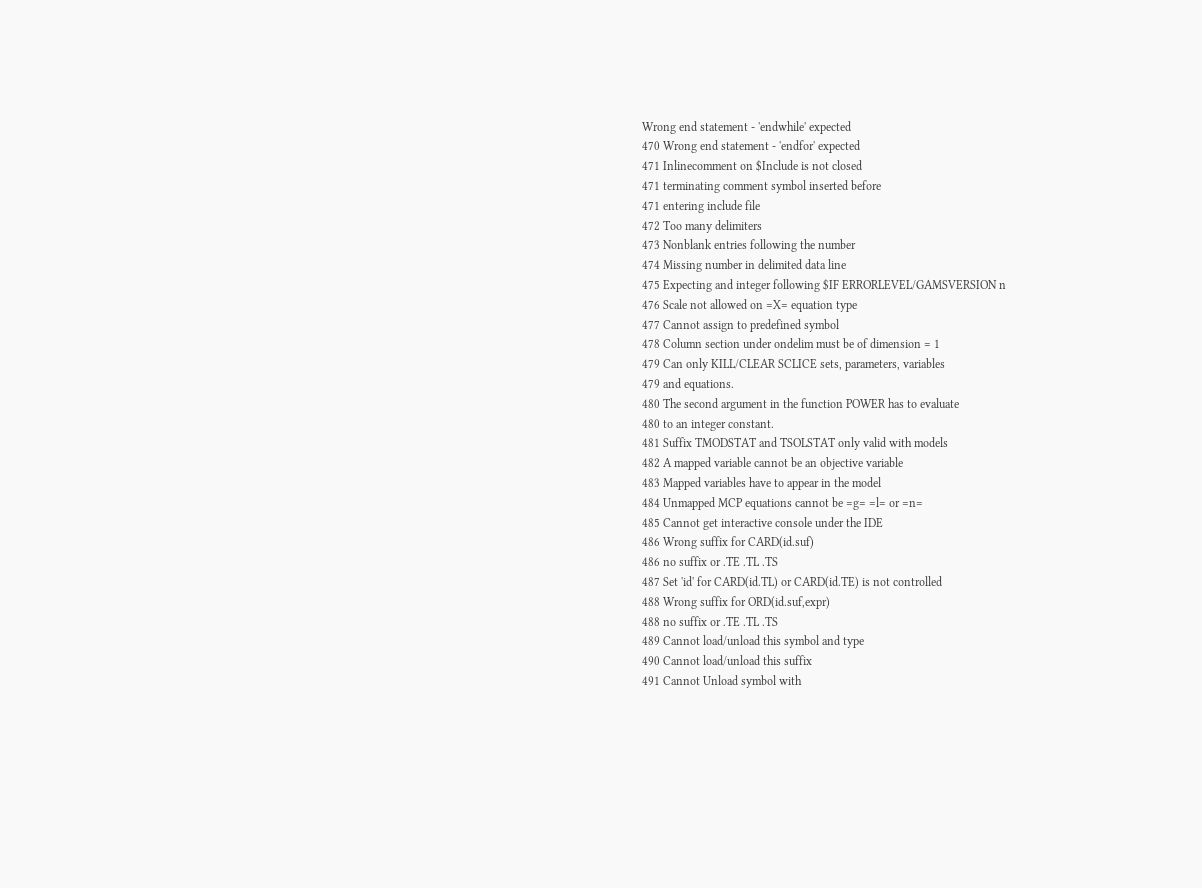Wrong end statement - 'endwhile' expected
470 Wrong end statement - 'endfor' expected
471 Inlinecomment on $Include is not closed
471 terminating comment symbol inserted before
471 entering include file
472 Too many delimiters
473 Nonblank entries following the number
474 Missing number in delimited data line
475 Expecting and integer following $IF ERRORLEVEL/GAMSVERSION n
476 Scale not allowed on =X= equation type
477 Cannot assign to predefined symbol
478 Column section under ondelim must be of dimension = 1
479 Can only KILL/CLEAR SCLICE sets, parameters, variables
479 and equations.
480 The second argument in the function POWER has to evaluate
480 to an integer constant.
481 Suffix TMODSTAT and TSOLSTAT only valid with models
482 A mapped variable cannot be an objective variable
483 Mapped variables have to appear in the model
484 Unmapped MCP equations cannot be =g= =l= or =n=
485 Cannot get interactive console under the IDE
486 Wrong suffix for CARD(id.suf)
486 no suffix or .TE .TL .TS
487 Set 'id' for CARD(id.TL) or CARD(id.TE) is not controlled
488 Wrong suffix for ORD(id.suf,expr)
488 no suffix or .TE .TL .TS
489 Cannot load/unload this symbol and type
490 Cannot load/unload this suffix
491 Cannot Unload symbol with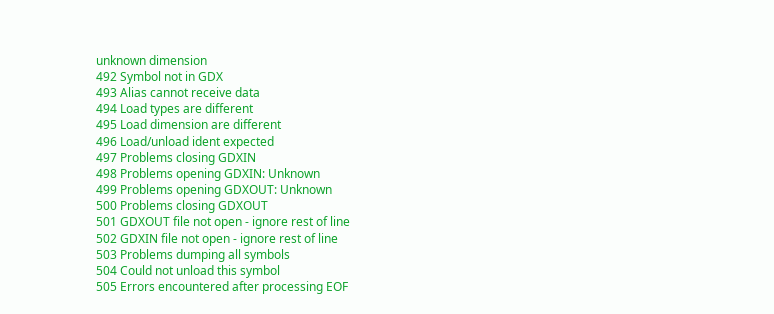unknown dimension
492 Symbol not in GDX
493 Alias cannot receive data
494 Load types are different
495 Load dimension are different
496 Load/unload ident expected
497 Problems closing GDXIN
498 Problems opening GDXIN: Unknown
499 Problems opening GDXOUT: Unknown
500 Problems closing GDXOUT
501 GDXOUT file not open - ignore rest of line
502 GDXIN file not open - ignore rest of line
503 Problems dumping all symbols
504 Could not unload this symbol
505 Errors encountered after processing EOF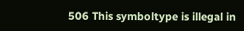506 This symboltype is illegal in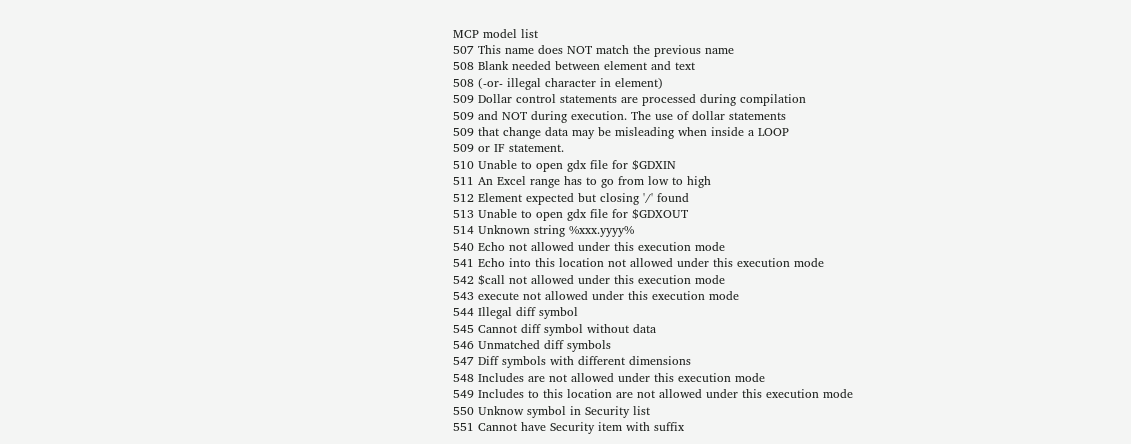MCP model list
507 This name does NOT match the previous name
508 Blank needed between element and text
508 (-or- illegal character in element)
509 Dollar control statements are processed during compilation
509 and NOT during execution. The use of dollar statements
509 that change data may be misleading when inside a LOOP
509 or IF statement.
510 Unable to open gdx file for $GDXIN
511 An Excel range has to go from low to high
512 Element expected but closing '/' found
513 Unable to open gdx file for $GDXOUT
514 Unknown string %xxx.yyyy%
540 Echo not allowed under this execution mode
541 Echo into this location not allowed under this execution mode
542 $call not allowed under this execution mode
543 execute not allowed under this execution mode
544 Illegal diff symbol
545 Cannot diff symbol without data
546 Unmatched diff symbols
547 Diff symbols with different dimensions
548 Includes are not allowed under this execution mode
549 Includes to this location are not allowed under this execution mode
550 Unknow symbol in Security list
551 Cannot have Security item with suffix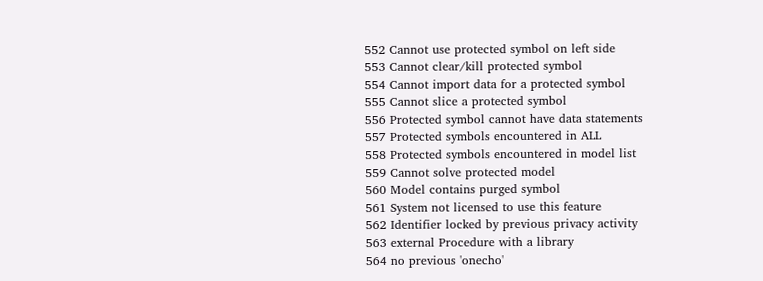552 Cannot use protected symbol on left side
553 Cannot clear/kill protected symbol
554 Cannot import data for a protected symbol
555 Cannot slice a protected symbol
556 Protected symbol cannot have data statements
557 Protected symbols encountered in ALL
558 Protected symbols encountered in model list
559 Cannot solve protected model
560 Model contains purged symbol
561 System not licensed to use this feature
562 Identifier locked by previous privacy activity
563 external Procedure with a library
564 no previous 'onecho'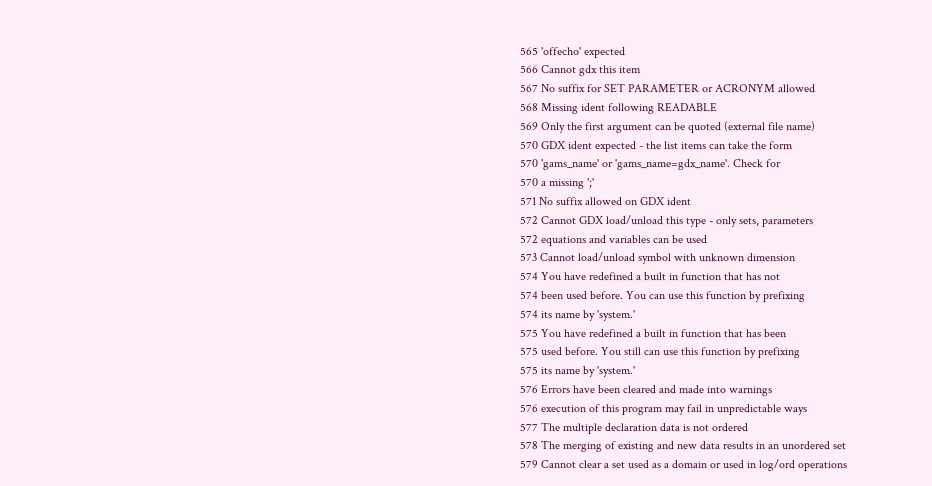565 'offecho' expected
566 Cannot gdx this item
567 No suffix for SET PARAMETER or ACRONYM allowed
568 Missing ident following READABLE
569 Only the first argument can be quoted (external file name)
570 GDX ident expected - the list items can take the form
570 'gams_name' or 'gams_name=gdx_name'. Check for
570 a missing ';'
571 No suffix allowed on GDX ident
572 Cannot GDX load/unload this type - only sets, parameters
572 equations and variables can be used
573 Cannot load/unload symbol with unknown dimension
574 You have redefined a built in function that has not
574 been used before. You can use this function by prefixing
574 its name by 'system.'
575 You have redefined a built in function that has been
575 used before. You still can use this function by prefixing
575 its name by 'system.'
576 Errors have been cleared and made into warnings
576 execution of this program may fail in unpredictable ways
577 The multiple declaration data is not ordered
578 The merging of existing and new data results in an unordered set
579 Cannot clear a set used as a domain or used in log/ord operations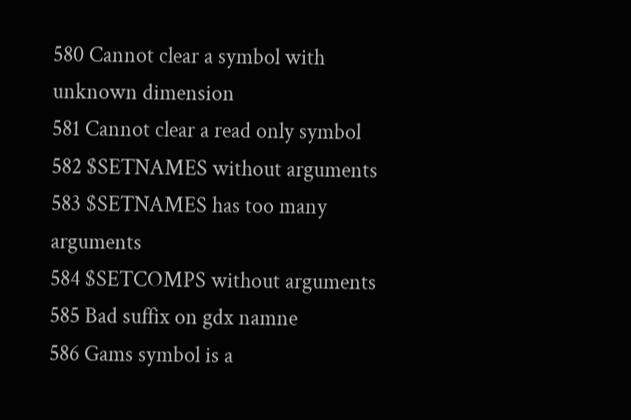580 Cannot clear a symbol with unknown dimension
581 Cannot clear a read only symbol
582 $SETNAMES without arguments
583 $SETNAMES has too many arguments
584 $SETCOMPS without arguments
585 Bad suffix on gdx namne
586 Gams symbol is a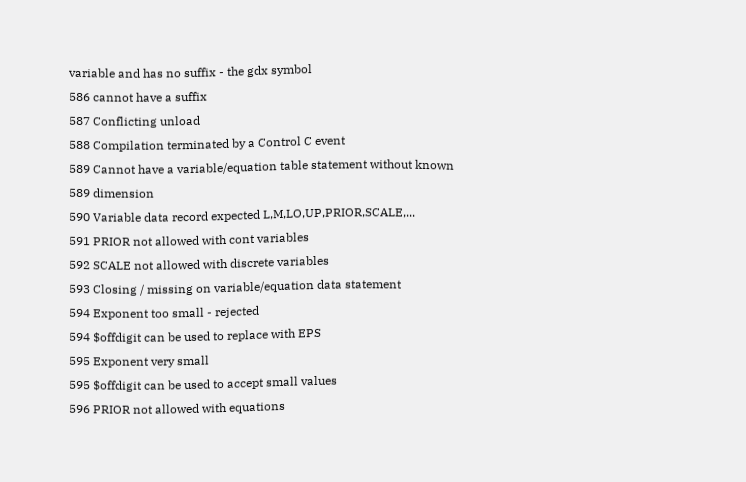variable and has no suffix - the gdx symbol
586 cannot have a suffix
587 Conflicting unload
588 Compilation terminated by a Control C event
589 Cannot have a variable/equation table statement without known
589 dimension
590 Variable data record expected L,M,LO,UP,PRIOR,SCALE,...
591 PRIOR not allowed with cont variables
592 SCALE not allowed with discrete variables
593 Closing / missing on variable/equation data statement
594 Exponent too small - rejected
594 $offdigit can be used to replace with EPS
595 Exponent very small
595 $offdigit can be used to accept small values
596 PRIOR not allowed with equations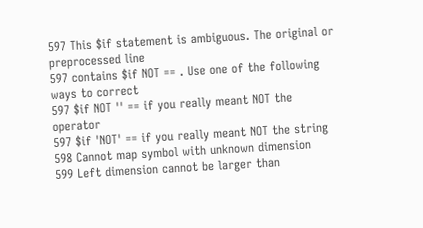597 This $if statement is ambiguous. The original or preprocessed line
597 contains $if NOT == . Use one of the following ways to correct
597 $if NOT '' == if you really meant NOT the operator
597 $if 'NOT' == if you really meant NOT the string
598 Cannot map symbol with unknown dimension
599 Left dimension cannot be larger than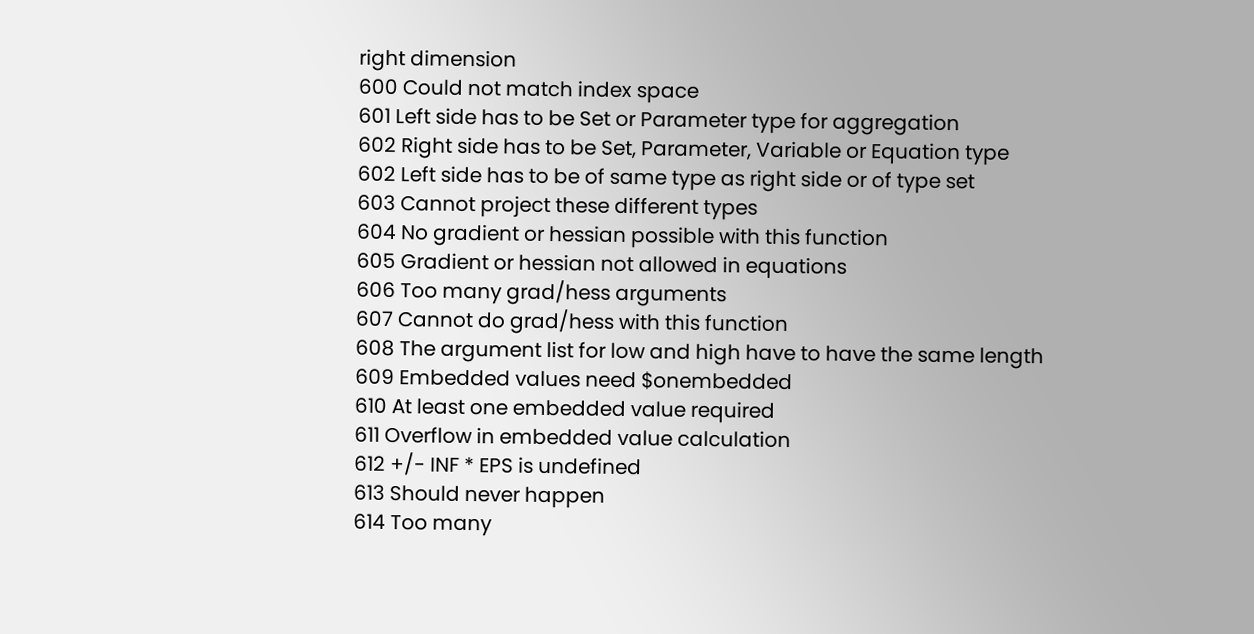right dimension
600 Could not match index space
601 Left side has to be Set or Parameter type for aggregation
602 Right side has to be Set, Parameter, Variable or Equation type
602 Left side has to be of same type as right side or of type set
603 Cannot project these different types
604 No gradient or hessian possible with this function
605 Gradient or hessian not allowed in equations
606 Too many grad/hess arguments
607 Cannot do grad/hess with this function
608 The argument list for low and high have to have the same length
609 Embedded values need $onembedded
610 At least one embedded value required
611 Overflow in embedded value calculation
612 +/- INF * EPS is undefined
613 Should never happen
614 Too many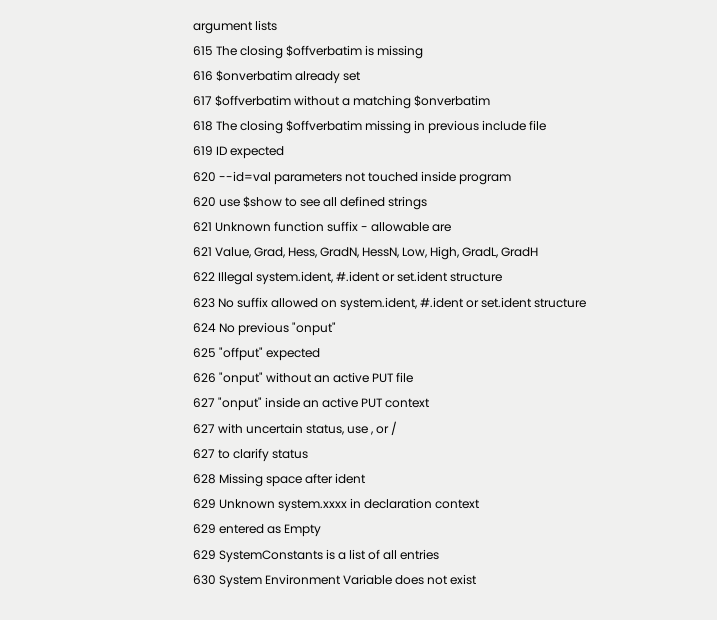argument lists
615 The closing $offverbatim is missing
616 $onverbatim already set
617 $offverbatim without a matching $onverbatim
618 The closing $offverbatim missing in previous include file
619 ID expected
620 --id=val parameters not touched inside program
620 use $show to see all defined strings
621 Unknown function suffix - allowable are
621 Value, Grad, Hess, GradN, HessN, Low, High, GradL, GradH
622 Illegal system.ident, #.ident or set.ident structure
623 No suffix allowed on system.ident, #.ident or set.ident structure
624 No previous "onput"
625 "offput" expected
626 "onput" without an active PUT file
627 "onput" inside an active PUT context
627 with uncertain status, use , or /
627 to clarify status
628 Missing space after ident
629 Unknown system.xxxx in declaration context
629 entered as Empty
629 SystemConstants is a list of all entries
630 System Environment Variable does not exist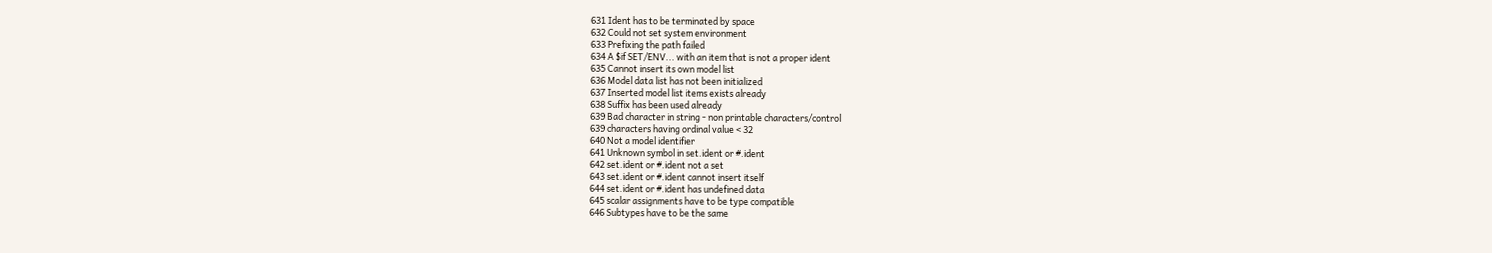631 Ident has to be terminated by space
632 Could not set system environment
633 Prefixing the path failed
634 A $if SET/ENV... with an item that is not a proper ident
635 Cannot insert its own model list
636 Model data list has not been initialized
637 Inserted model list items exists already
638 Suffix has been used already
639 Bad character in string - non printable characters/control
639 characters having ordinal value < 32
640 Not a model identifier
641 Unknown symbol in set.ident or #.ident
642 set.ident or #.ident not a set
643 set.ident or #.ident cannot insert itself
644 set.ident or #.ident has undefined data
645 scalar assignments have to be type compatible
646 Subtypes have to be the same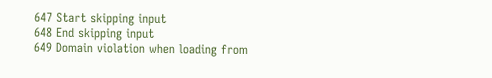647 Start skipping input
648 End skipping input
649 Domain violation when loading from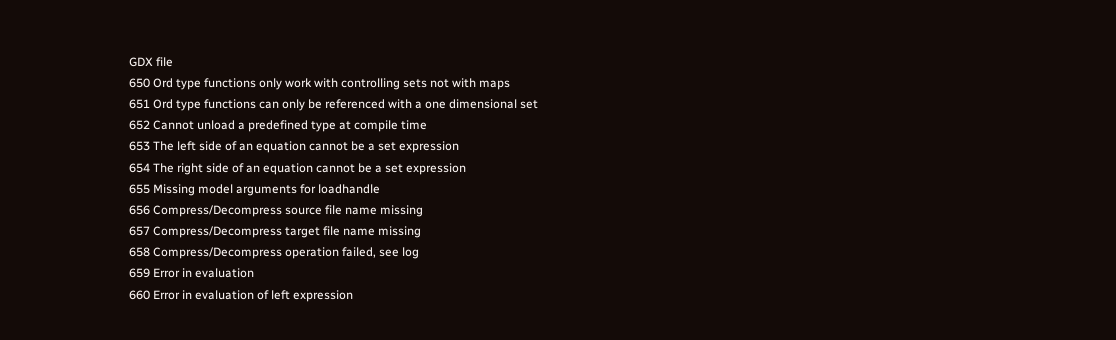GDX file
650 Ord type functions only work with controlling sets not with maps
651 Ord type functions can only be referenced with a one dimensional set
652 Cannot unload a predefined type at compile time
653 The left side of an equation cannot be a set expression
654 The right side of an equation cannot be a set expression
655 Missing model arguments for loadhandle
656 Compress/Decompress source file name missing
657 Compress/Decompress target file name missing
658 Compress/Decompress operation failed, see log
659 Error in evaluation
660 Error in evaluation of left expression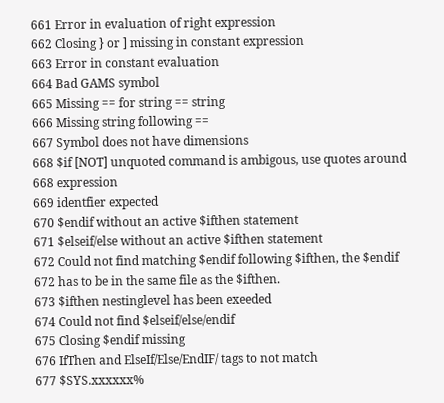661 Error in evaluation of right expression
662 Closing } or ] missing in constant expression
663 Error in constant evaluation
664 Bad GAMS symbol
665 Missing == for string == string
666 Missing string following ==
667 Symbol does not have dimensions
668 $if [NOT] unquoted command is ambigous, use quotes around
668 expression
669 identfier expected
670 $endif without an active $ifthen statement
671 $elseif/else without an active $ifthen statement
672 Could not find matching $endif following $ifthen, the $endif
672 has to be in the same file as the $ifthen.
673 $ifthen nestinglevel has been exeeded
674 Could not find $elseif/else/endif
675 Closing $endif missing
676 IfThen and ElseIf/Else/EndIF/ tags to not match
677 $SYS.xxxxxx%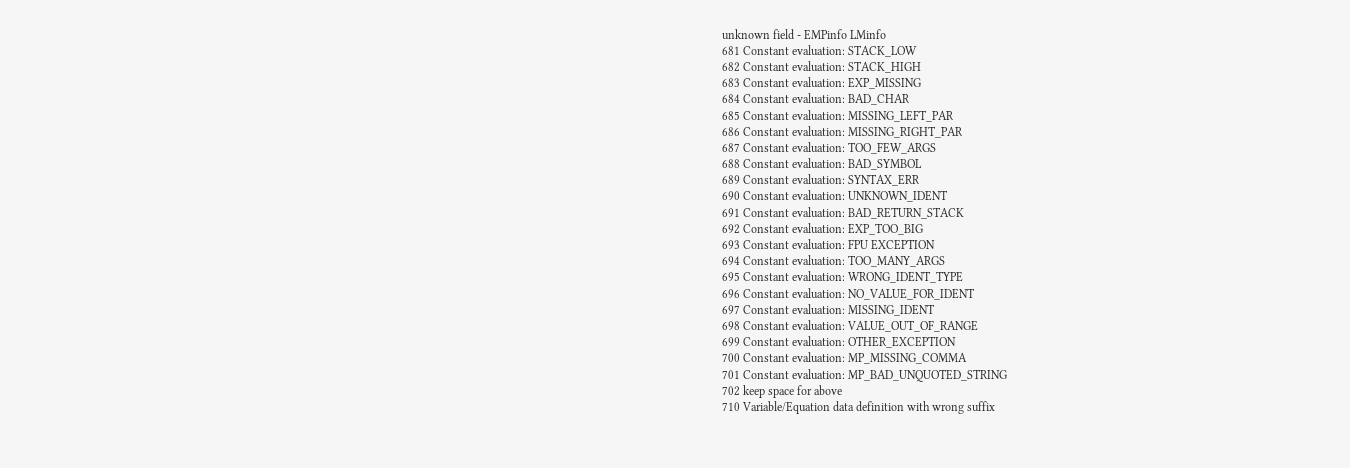unknown field - EMPinfo LMinfo
681 Constant evaluation: STACK_LOW
682 Constant evaluation: STACK_HIGH
683 Constant evaluation: EXP_MISSING
684 Constant evaluation: BAD_CHAR
685 Constant evaluation: MISSING_LEFT_PAR
686 Constant evaluation: MISSING_RIGHT_PAR
687 Constant evaluation: TOO_FEW_ARGS
688 Constant evaluation: BAD_SYMBOL
689 Constant evaluation: SYNTAX_ERR
690 Constant evaluation: UNKNOWN_IDENT
691 Constant evaluation: BAD_RETURN_STACK
692 Constant evaluation: EXP_TOO_BIG
693 Constant evaluation: FPU EXCEPTION
694 Constant evaluation: TOO_MANY_ARGS
695 Constant evaluation: WRONG_IDENT_TYPE
696 Constant evaluation: NO_VALUE_FOR_IDENT
697 Constant evaluation: MISSING_IDENT
698 Constant evaluation: VALUE_OUT_OF_RANGE
699 Constant evaluation: OTHER_EXCEPTION
700 Constant evaluation: MP_MISSING_COMMA
701 Constant evaluation: MP_BAD_UNQUOTED_STRING
702 keep space for above
710 Variable/Equation data definition with wrong suffix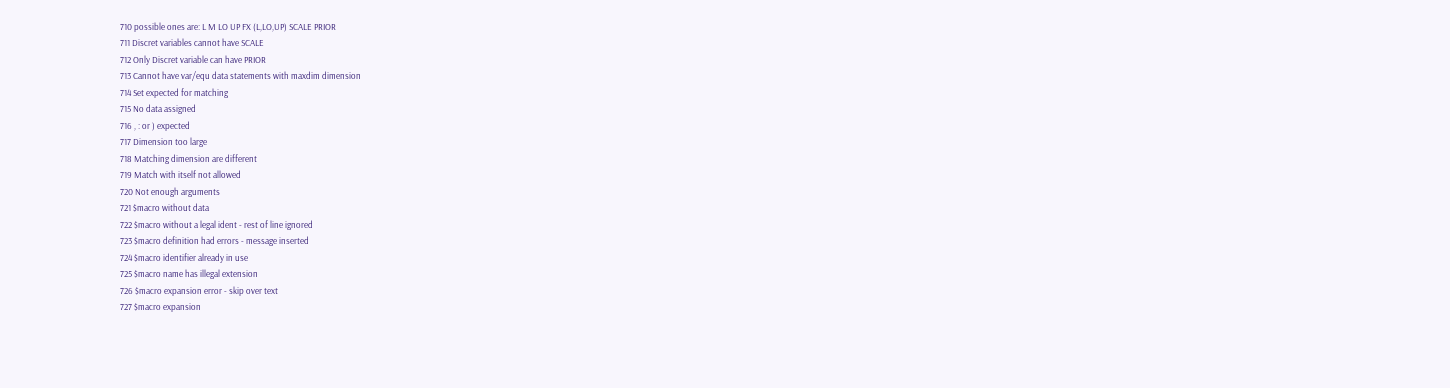710 possible ones are: L M LO UP FX (L,LO,UP) SCALE PRIOR
711 Discret variables cannot have SCALE
712 Only Discret variable can have PRIOR
713 Cannot have var/equ data statements with maxdim dimension
714 Set expected for matching
715 No data assigned
716 , : or ) expected
717 Dimension too large
718 Matching dimension are different
719 Match with itself not allowed
720 Not enough arguments
721 $macro without data
722 $macro without a legal ident - rest of line ignored
723 $macro definition had errors - message inserted
724 $macro identifier already in use
725 $macro name has illegal extension
726 $macro expansion error - skip over text
727 $macro expansion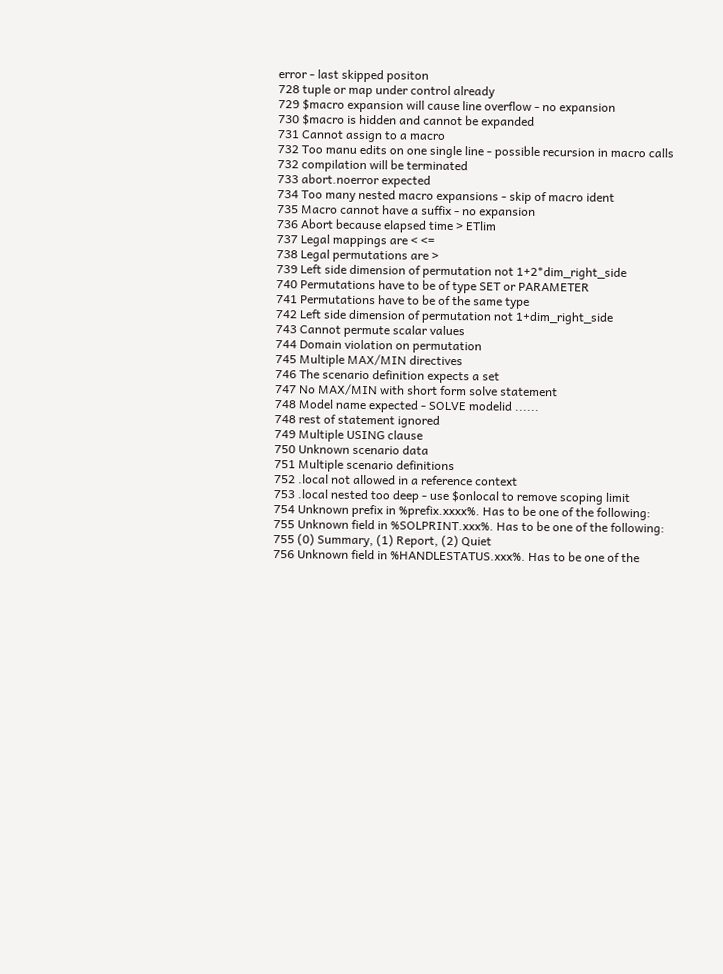error - last skipped positon
728 tuple or map under control already
729 $macro expansion will cause line overflow - no expansion
730 $macro is hidden and cannot be expanded
731 Cannot assign to a macro
732 Too manu edits on one single line - possible recursion in macro calls
732 compilation will be terminated
733 abort.noerror expected
734 Too many nested macro expansions - skip of macro ident
735 Macro cannot have a suffix - no expansion
736 Abort because elapsed time > ETlim
737 Legal mappings are < <=
738 Legal permutations are >
739 Left side dimension of permutation not 1+2*dim_right_side
740 Permutations have to be of type SET or PARAMETER
741 Permutations have to be of the same type
742 Left side dimension of permutation not 1+dim_right_side
743 Cannot permute scalar values
744 Domain violation on permutation
745 Multiple MAX/MIN directives
746 The scenario definition expects a set
747 No MAX/MIN with short form solve statement
748 Model name expected - SOLVE modelid ......
748 rest of statement ignored
749 Multiple USING clause
750 Unknown scenario data
751 Multiple scenario definitions
752 .local not allowed in a reference context
753 .local nested too deep - use $onlocal to remove scoping limit
754 Unknown prefix in %prefix.xxxx%. Has to be one of the following:
755 Unknown field in %SOLPRINT.xxx%. Has to be one of the following:
755 (0) Summary, (1) Report, (2) Quiet
756 Unknown field in %HANDLESTATUS.xxx%. Has to be one of the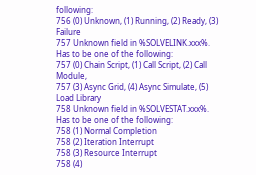following:
756 (0) Unknown, (1) Running, (2) Ready, (3) Failure
757 Unknown field in %SOLVELINK.xxx%. Has to be one of the following:
757 (0) Chain Script, (1) Call Script, (2) Call Module,
757 (3) Async Grid, (4) Async Simulate, (5) Load Library
758 Unknown field in %SOLVESTAT.xxx%. Has to be one of the following:
758 (1) Normal Completion
758 (2) Iteration Interrupt
758 (3) Resource Interrupt
758 (4)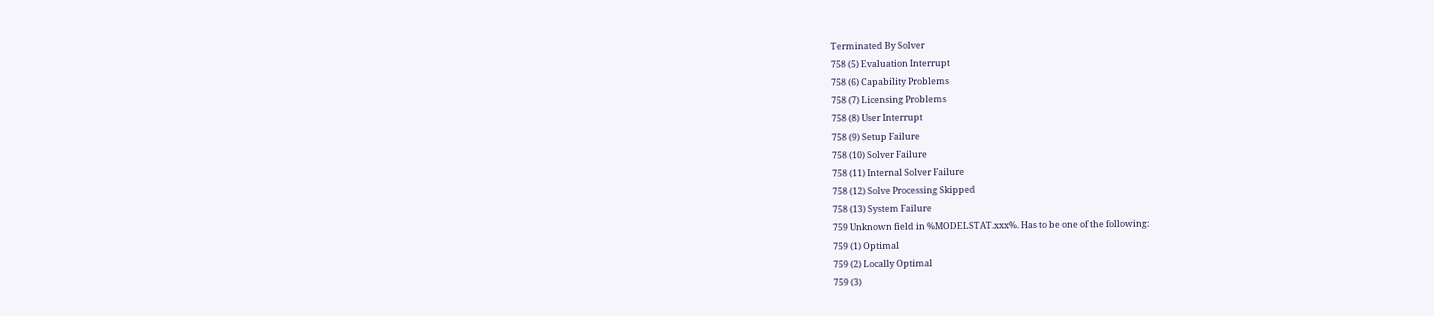Terminated By Solver
758 (5) Evaluation Interrupt
758 (6) Capability Problems
758 (7) Licensing Problems
758 (8) User Interrupt
758 (9) Setup Failure
758 (10) Solver Failure
758 (11) Internal Solver Failure
758 (12) Solve Processing Skipped
758 (13) System Failure
759 Unknown field in %MODELSTAT.xxx%. Has to be one of the following:
759 (1) Optimal
759 (2) Locally Optimal
759 (3)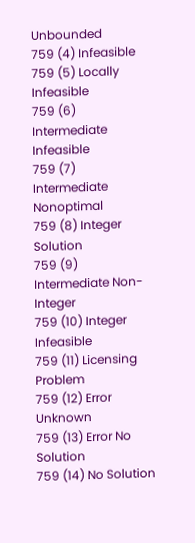Unbounded
759 (4) Infeasible
759 (5) Locally Infeasible
759 (6) Intermediate Infeasible
759 (7) Intermediate Nonoptimal
759 (8) Integer Solution
759 (9) Intermediate Non-Integer
759 (10) Integer Infeasible
759 (11) Licensing Problem
759 (12) Error Unknown
759 (13) Error No Solution
759 (14) No Solution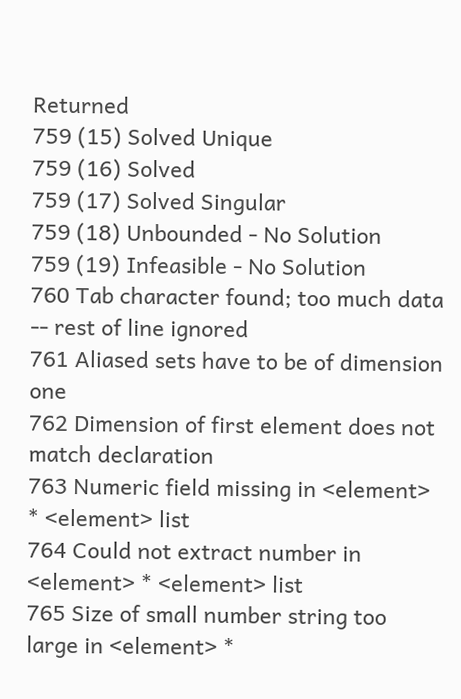Returned
759 (15) Solved Unique
759 (16) Solved
759 (17) Solved Singular
759 (18) Unbounded - No Solution
759 (19) Infeasible - No Solution
760 Tab character found; too much data -- rest of line ignored
761 Aliased sets have to be of dimension one
762 Dimension of first element does not match declaration
763 Numeric field missing in <element> * <element> list
764 Could not extract number in <element> * <element> list
765 Size of small number string too large in <element> *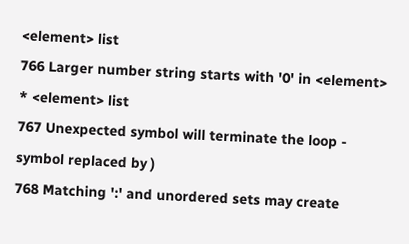<element> list
766 Larger number string starts with '0' in <element> * <element> list
767 Unexpected symbol will terminate the loop - symbol replaced by )
768 Matching ':' and unordered sets may create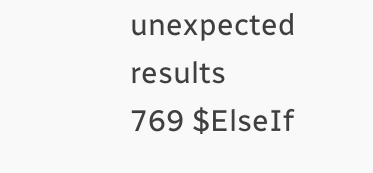unexpected results
769 $ElseIf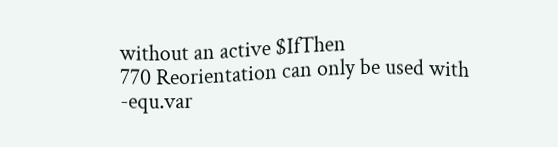without an active $IfThen
770 Reorientation can only be used with -equ.var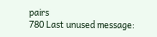pairs
780 Last unused message: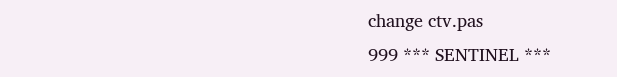change ctv.pas
999 *** SENTINEL ***